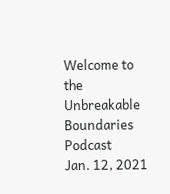Welcome to the Unbreakable Boundaries Podcast
Jan. 12, 2021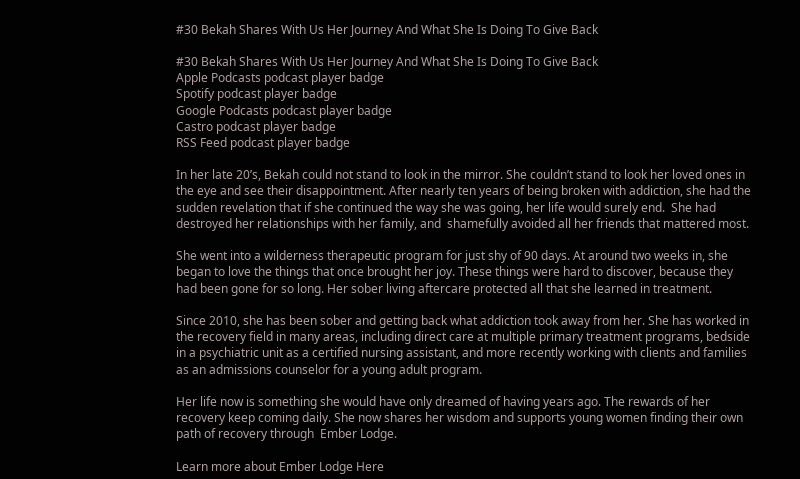#30 Bekah Shares With Us Her Journey And What She Is Doing To Give Back

#30 Bekah Shares With Us Her Journey And What She Is Doing To Give Back
Apple Podcasts podcast player badge
Spotify podcast player badge
Google Podcasts podcast player badge
Castro podcast player badge
RSS Feed podcast player badge

In her late 20’s, Bekah could not stand to look in the mirror. She couldn’t stand to look her loved ones in the eye and see their disappointment. After nearly ten years of being broken with addiction, she had the sudden revelation that if she continued the way she was going, her life would surely end.  She had destroyed her relationships with her family, and  shamefully avoided all her friends that mattered most.

She went into a wilderness therapeutic program for just shy of 90 days. At around two weeks in, she began to love the things that once brought her joy. These things were hard to discover, because they had been gone for so long. Her sober living aftercare protected all that she learned in treatment.

Since 2010, she has been sober and getting back what addiction took away from her. She has worked in the recovery field in many areas, including direct care at multiple primary treatment programs, bedside in a psychiatric unit as a certified nursing assistant, and more recently working with clients and families as an admissions counselor for a young adult program.

Her life now is something she would have only dreamed of having years ago. The rewards of her recovery keep coming daily. She now shares her wisdom and supports young women finding their own path of recovery through  Ember Lodge.

Learn more about Ember Lodge Here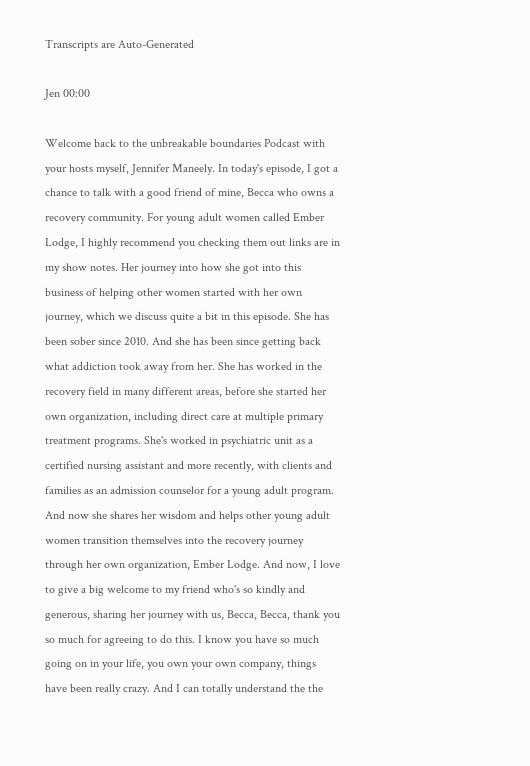Transcripts are Auto-Generated

Jen 00:00

Welcome back to the unbreakable boundaries Podcast with your hosts myself, Jennifer Maneely. In today's episode, I got a chance to talk with a good friend of mine, Becca who owns a recovery community. For young adult women called Ember Lodge, I highly recommend you checking them out links are in my show notes. Her journey into how she got into this business of helping other women started with her own journey, which we discuss quite a bit in this episode. She has been sober since 2010. And she has been since getting back what addiction took away from her. She has worked in the recovery field in many different areas, before she started her own organization, including direct care at multiple primary treatment programs. She's worked in psychiatric unit as a certified nursing assistant and more recently, with clients and families as an admission counselor for a young adult program. And now she shares her wisdom and helps other young adult women transition themselves into the recovery journey through her own organization, Ember Lodge. And now, I love to give a big welcome to my friend who's so kindly and generous, sharing her journey with us, Becca, Becca, thank you so much for agreeing to do this. I know you have so much going on in your life, you own your own company, things have been really crazy. And I can totally understand the the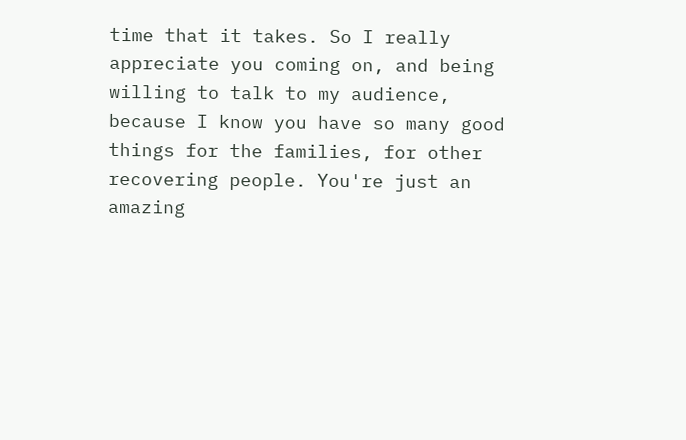time that it takes. So I really appreciate you coming on, and being willing to talk to my audience, because I know you have so many good things for the families, for other recovering people. You're just an amazing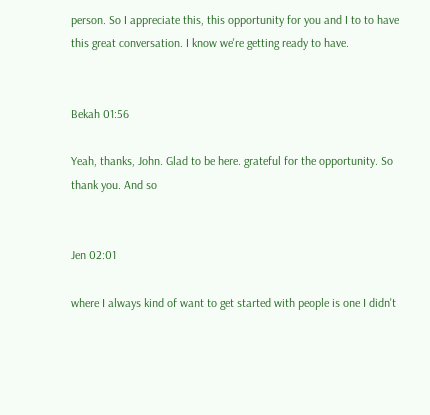person. So I appreciate this, this opportunity for you and I to to have this great conversation. I know we're getting ready to have.


Bekah 01:56

Yeah, thanks, John. Glad to be here. grateful for the opportunity. So thank you. And so


Jen 02:01

where I always kind of want to get started with people is one I didn't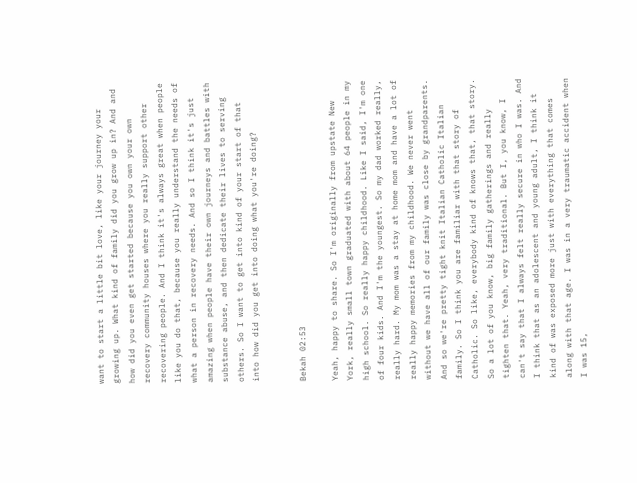want to start a little bit love, like your journey your growing up. What kind of family did you grow up in? And and how did you even get started because you own your own recovery community houses where you really support other recovering people. And I think it's always great when people like you do that, because you really understand the needs of what a person in recovery needs. And so I think it's just amazing when people have their own journeys and battles with substance abuse, and then dedicate their lives to serving others. So I want to get into kind of your start of that into how did you get into doing what you're doing?


Bekah 02:53

Yeah, happy to share. So I'm originally from upstate New York, really small town graduated with about 64 people in my high school. So really happy childhood. Like I said, I'm one of four kids. And I'm the youngest. So my dad worked really, really hard. My mom was a stay at home mom and have a lot of really happy memories from my childhood. We never went without we have all of our family was close by grandparents. And so we're pretty tight knit Italian Catholic Italian family. So I think you are familiar with that story of Catholic. So like, everybody kind of knows that, that story. So a lot of you know, big family gatherings and really tighten that. Yeah, very traditional. But I, you know, I can't say that I always felt really secure in who I was. And I think that as an adolescent and young adult, I think it kind of was exposed more just with everything that comes along with that age. I was in a very traumatic accident when I was 15,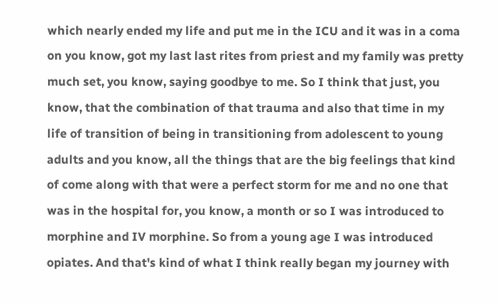which nearly ended my life and put me in the ICU and it was in a coma on you know, got my last last rites from priest and my family was pretty much set, you know, saying goodbye to me. So I think that just, you know, that the combination of that trauma and also that time in my life of transition of being in transitioning from adolescent to young adults and you know, all the things that are the big feelings that kind of come along with that were a perfect storm for me and no one that was in the hospital for, you know, a month or so I was introduced to morphine and IV morphine. So from a young age I was introduced opiates. And that's kind of what I think really began my journey with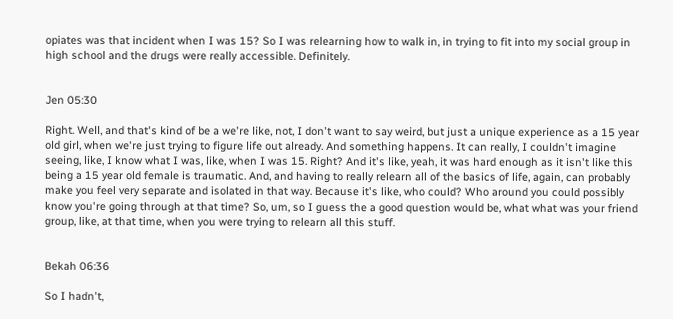opiates was that incident when I was 15? So I was relearning how to walk in, in trying to fit into my social group in high school and the drugs were really accessible. Definitely.


Jen 05:30

Right. Well, and that's kind of be a we're like, not, I don't want to say weird, but just a unique experience as a 15 year old girl, when we're just trying to figure life out already. And something happens. It can really, I couldn't imagine seeing, like, I know what I was, like, when I was 15. Right? And it's like, yeah, it was hard enough as it isn't like this being a 15 year old female is traumatic. And, and having to really relearn all of the basics of life, again, can probably make you feel very separate and isolated in that way. Because it's like, who could? Who around you could possibly know you're going through at that time? So, um, so I guess the a good question would be, what what was your friend group, like, at that time, when you were trying to relearn all this stuff.


Bekah 06:36

So I hadn't,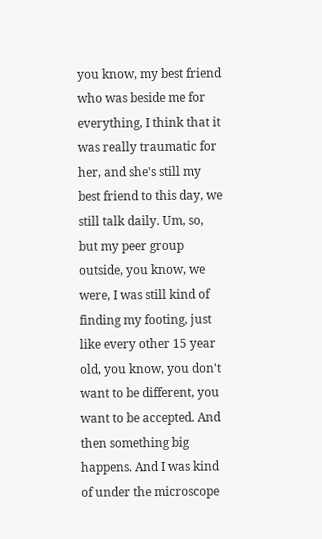you know, my best friend who was beside me for everything, I think that it was really traumatic for her, and she's still my best friend to this day, we still talk daily. Um, so, but my peer group outside, you know, we were, I was still kind of finding my footing, just like every other 15 year old, you know, you don't want to be different, you want to be accepted. And then something big happens. And I was kind of under the microscope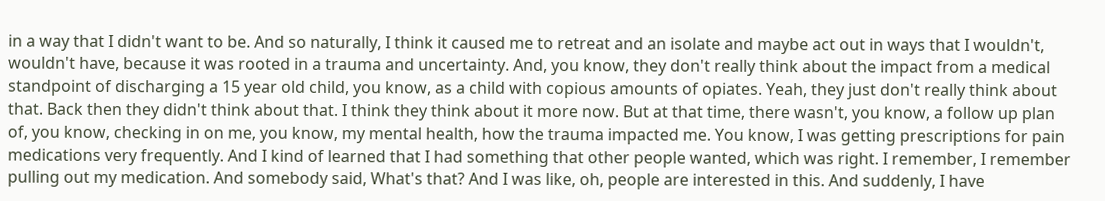in a way that I didn't want to be. And so naturally, I think it caused me to retreat and an isolate and maybe act out in ways that I wouldn't, wouldn't have, because it was rooted in a trauma and uncertainty. And, you know, they don't really think about the impact from a medical standpoint of discharging a 15 year old child, you know, as a child with copious amounts of opiates. Yeah, they just don't really think about that. Back then they didn't think about that. I think they think about it more now. But at that time, there wasn't, you know, a follow up plan of, you know, checking in on me, you know, my mental health, how the trauma impacted me. You know, I was getting prescriptions for pain medications very frequently. And I kind of learned that I had something that other people wanted, which was right. I remember, I remember pulling out my medication. And somebody said, What's that? And I was like, oh, people are interested in this. And suddenly, I have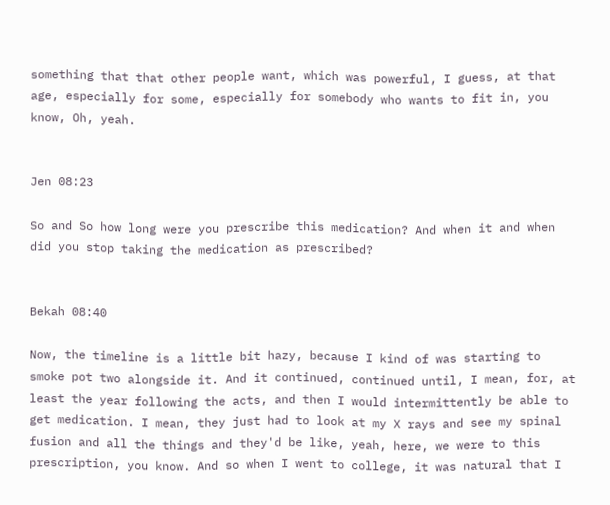something that that other people want, which was powerful, I guess, at that age, especially for some, especially for somebody who wants to fit in, you know, Oh, yeah.


Jen 08:23

So and So how long were you prescribe this medication? And when it and when did you stop taking the medication as prescribed?


Bekah 08:40

Now, the timeline is a little bit hazy, because I kind of was starting to smoke pot two alongside it. And it continued, continued until, I mean, for, at least the year following the acts, and then I would intermittently be able to get medication. I mean, they just had to look at my X rays and see my spinal fusion and all the things and they'd be like, yeah, here, we were to this prescription, you know. And so when I went to college, it was natural that I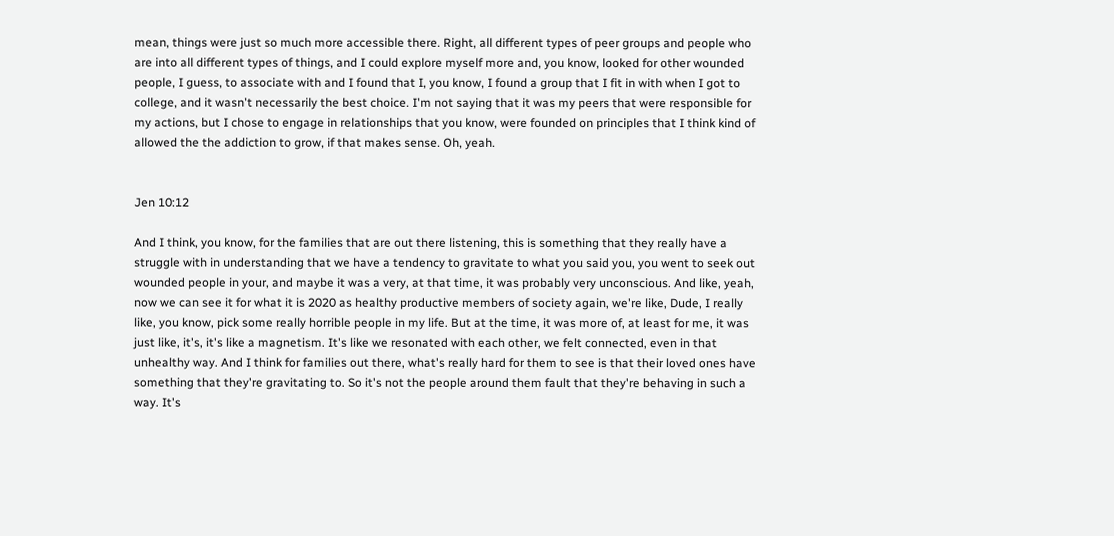mean, things were just so much more accessible there. Right, all different types of peer groups and people who are into all different types of things, and I could explore myself more and, you know, looked for other wounded people, I guess, to associate with and I found that I, you know, I found a group that I fit in with when I got to college, and it wasn't necessarily the best choice. I'm not saying that it was my peers that were responsible for my actions, but I chose to engage in relationships that you know, were founded on principles that I think kind of allowed the the addiction to grow, if that makes sense. Oh, yeah.


Jen 10:12

And I think, you know, for the families that are out there listening, this is something that they really have a struggle with in understanding that we have a tendency to gravitate to what you said you, you went to seek out wounded people in your, and maybe it was a very, at that time, it was probably very unconscious. And like, yeah, now we can see it for what it is 2020 as healthy productive members of society again, we're like, Dude, I really like, you know, pick some really horrible people in my life. But at the time, it was more of, at least for me, it was just like, it's, it's like a magnetism. It's like we resonated with each other, we felt connected, even in that unhealthy way. And I think for families out there, what's really hard for them to see is that their loved ones have something that they're gravitating to. So it's not the people around them fault that they're behaving in such a way. It's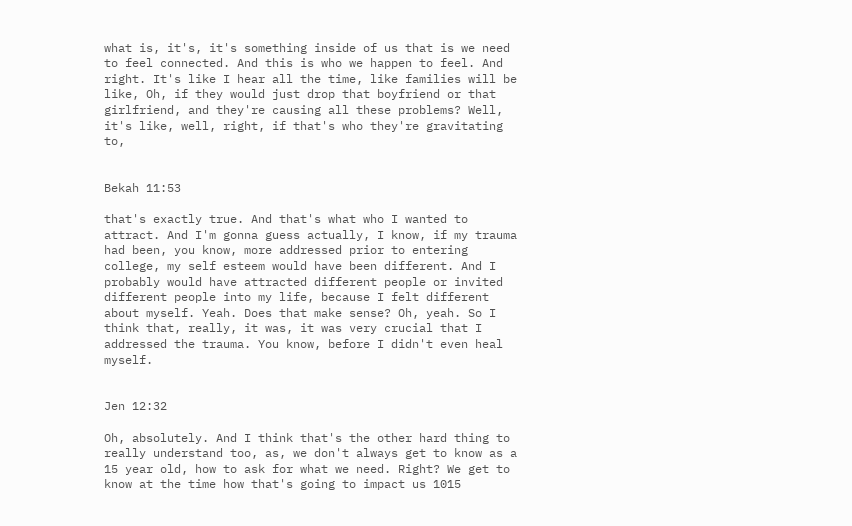what is, it's, it's something inside of us that is we need to feel connected. And this is who we happen to feel. And right. It's like I hear all the time, like families will be like, Oh, if they would just drop that boyfriend or that girlfriend, and they're causing all these problems? Well, it's like, well, right, if that's who they're gravitating to,


Bekah 11:53

that's exactly true. And that's what who I wanted to attract. And I'm gonna guess actually, I know, if my trauma had been, you know, more addressed prior to entering college, my self esteem would have been different. And I probably would have attracted different people or invited different people into my life, because I felt different about myself. Yeah. Does that make sense? Oh, yeah. So I think that, really, it was, it was very crucial that I addressed the trauma. You know, before I didn't even heal myself.


Jen 12:32

Oh, absolutely. And I think that's the other hard thing to really understand too, as, we don't always get to know as a 15 year old, how to ask for what we need. Right? We get to know at the time how that's going to impact us 1015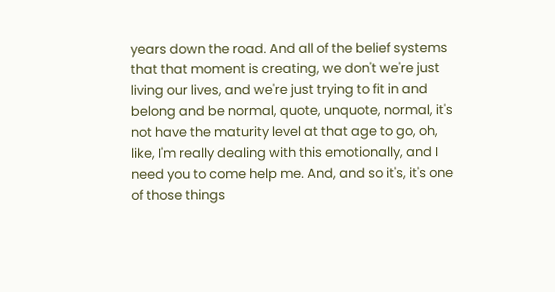years down the road. And all of the belief systems that that moment is creating, we don't we're just living our lives, and we're just trying to fit in and belong and be normal, quote, unquote, normal, it's not have the maturity level at that age to go, oh, like, I'm really dealing with this emotionally, and I need you to come help me. And, and so it's, it's one of those things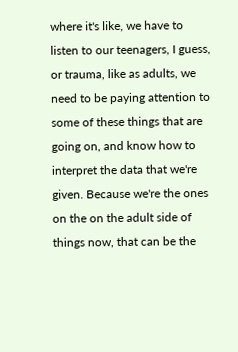where it's like, we have to listen to our teenagers, I guess, or trauma, like as adults, we need to be paying attention to some of these things that are going on, and know how to interpret the data that we're given. Because we're the ones on the on the adult side of things now, that can be the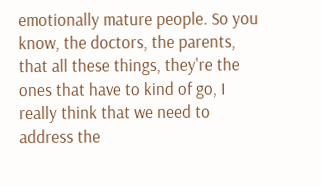emotionally mature people. So you know, the doctors, the parents, that all these things, they're the ones that have to kind of go, I really think that we need to address the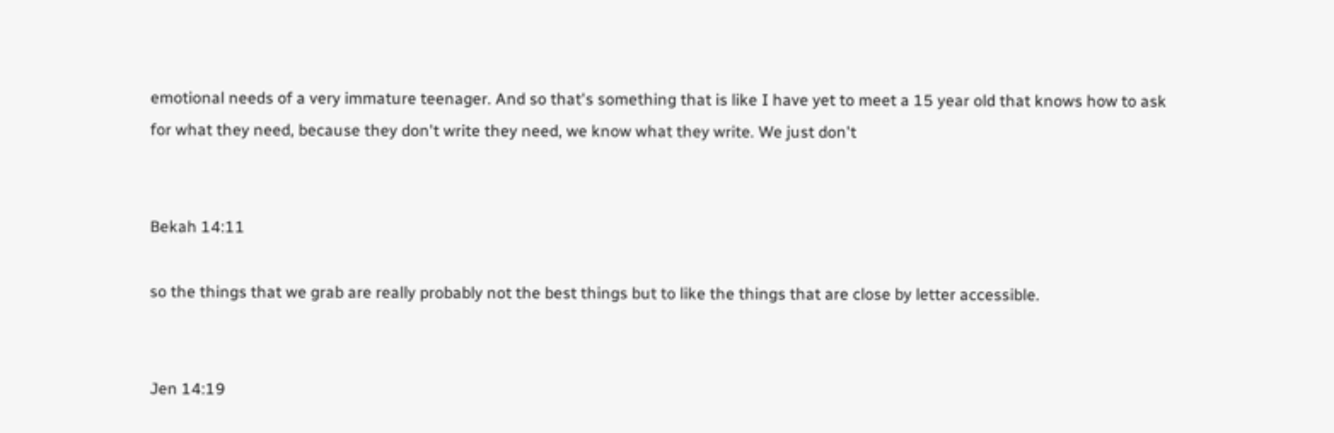emotional needs of a very immature teenager. And so that's something that is like I have yet to meet a 15 year old that knows how to ask for what they need, because they don't write they need, we know what they write. We just don't


Bekah 14:11

so the things that we grab are really probably not the best things but to like the things that are close by letter accessible.


Jen 14:19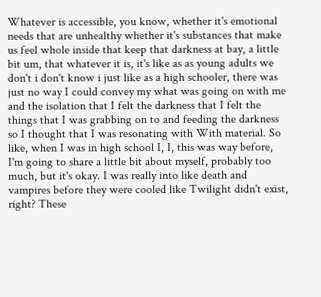Whatever is accessible, you know, whether it's emotional needs that are unhealthy whether it's substances that make us feel whole inside that keep that darkness at bay, a little bit um, that whatever it is, it's like as as young adults we don't i don't know i just like as a high schooler, there was just no way I could convey my what was going on with me and the isolation that I felt the darkness that I felt the things that I was grabbing on to and feeding the darkness so I thought that I was resonating with With material. So like, when I was in high school I, I, this was way before, I'm going to share a little bit about myself, probably too much, but it's okay. I was really into like death and vampires before they were cooled like Twilight didn't exist, right? These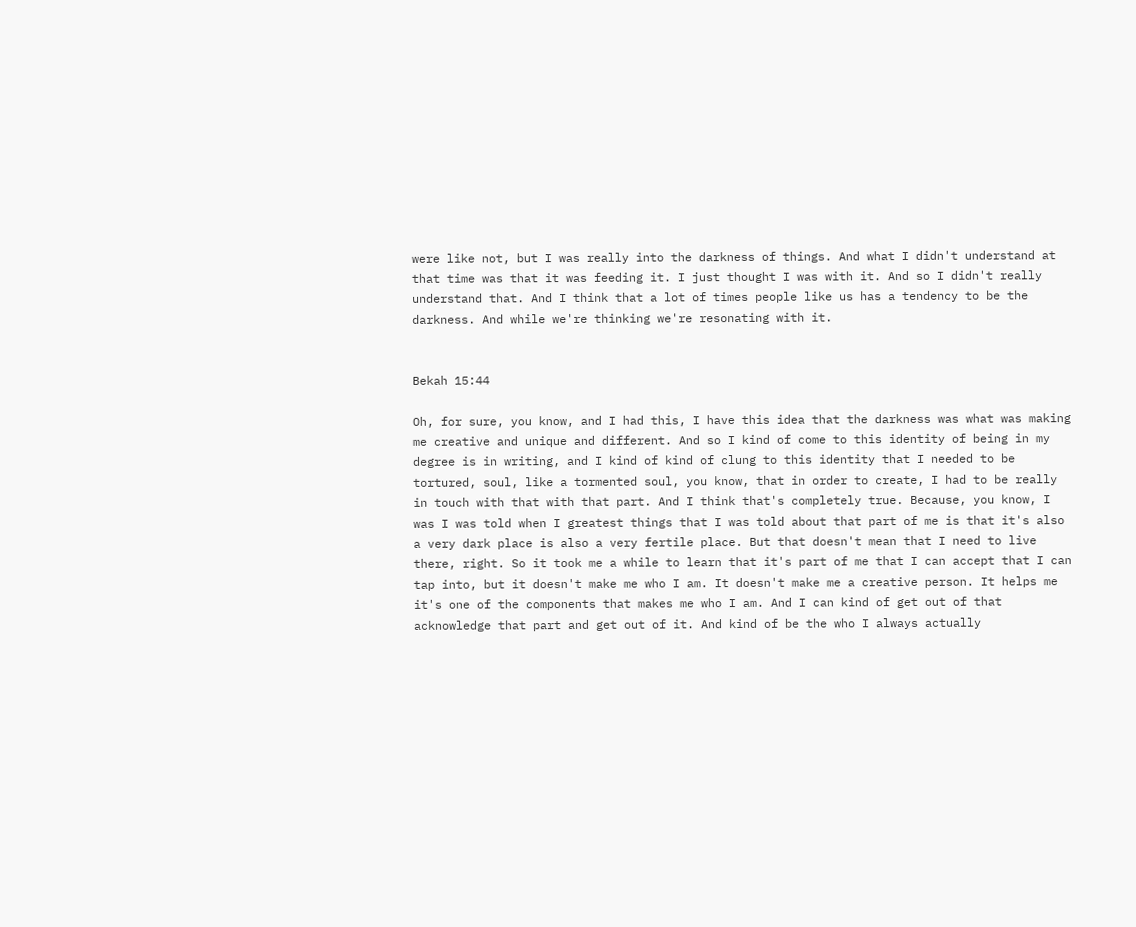were like not, but I was really into the darkness of things. And what I didn't understand at that time was that it was feeding it. I just thought I was with it. And so I didn't really understand that. And I think that a lot of times people like us has a tendency to be the darkness. And while we're thinking we're resonating with it.


Bekah 15:44

Oh, for sure, you know, and I had this, I have this idea that the darkness was what was making me creative and unique and different. And so I kind of come to this identity of being in my degree is in writing, and I kind of kind of clung to this identity that I needed to be tortured, soul, like a tormented soul, you know, that in order to create, I had to be really in touch with that with that part. And I think that's completely true. Because, you know, I was I was told when I greatest things that I was told about that part of me is that it's also a very dark place is also a very fertile place. But that doesn't mean that I need to live there, right. So it took me a while to learn that it's part of me that I can accept that I can tap into, but it doesn't make me who I am. It doesn't make me a creative person. It helps me it's one of the components that makes me who I am. And I can kind of get out of that acknowledge that part and get out of it. And kind of be the who I always actually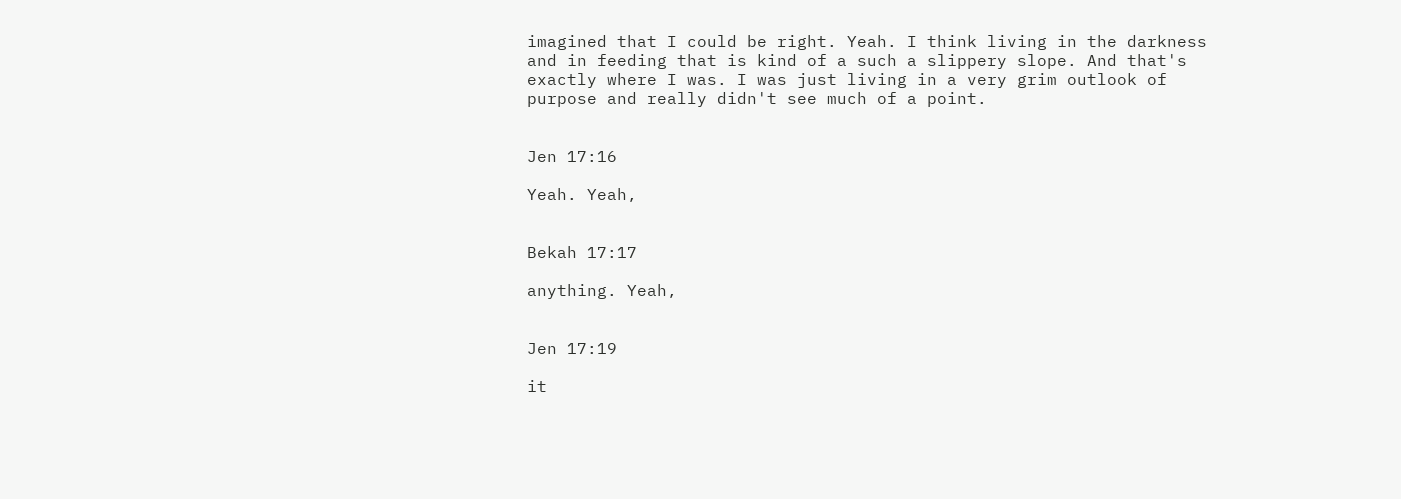imagined that I could be right. Yeah. I think living in the darkness and in feeding that is kind of a such a slippery slope. And that's exactly where I was. I was just living in a very grim outlook of purpose and really didn't see much of a point.


Jen 17:16

Yeah. Yeah,


Bekah 17:17

anything. Yeah,


Jen 17:19

it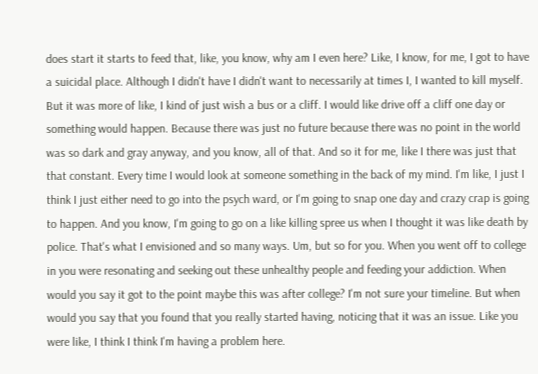does start it starts to feed that, like, you know, why am I even here? Like, I know, for me, I got to have a suicidal place. Although I didn't have I didn't want to necessarily at times I, I wanted to kill myself. But it was more of like, I kind of just wish a bus or a cliff. I would like drive off a cliff one day or something would happen. Because there was just no future because there was no point in the world was so dark and gray anyway, and you know, all of that. And so it for me, like I there was just that that constant. Every time I would look at someone something in the back of my mind. I'm like, I just I think I just either need to go into the psych ward, or I'm going to snap one day and crazy crap is going to happen. And you know, I'm going to go on a like killing spree us when I thought it was like death by police. That's what I envisioned and so many ways. Um, but so for you. When you went off to college in you were resonating and seeking out these unhealthy people and feeding your addiction. When would you say it got to the point maybe this was after college? I'm not sure your timeline. But when would you say that you found that you really started having, noticing that it was an issue. Like you were like, I think I think I'm having a problem here.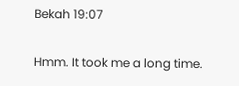Bekah 19:07

Hmm. It took me a long time.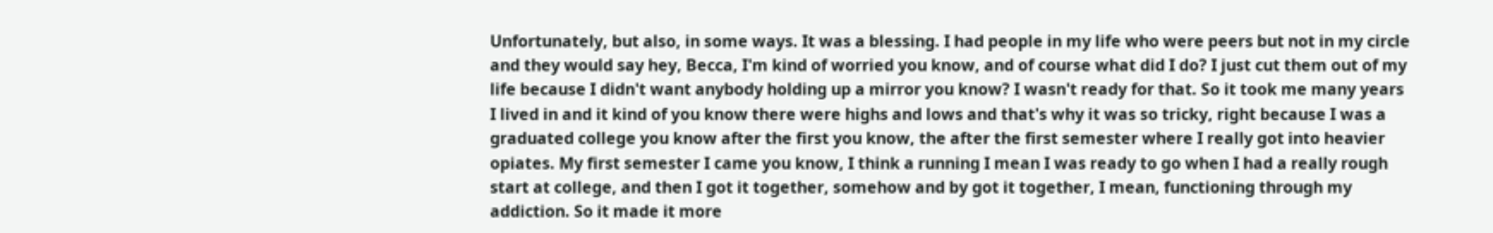Unfortunately, but also, in some ways. It was a blessing. I had people in my life who were peers but not in my circle and they would say hey, Becca, I'm kind of worried you know, and of course what did I do? I just cut them out of my life because I didn't want anybody holding up a mirror you know? I wasn't ready for that. So it took me many years I lived in and it kind of you know there were highs and lows and that's why it was so tricky, right because I was a graduated college you know after the first you know, the after the first semester where I really got into heavier opiates. My first semester I came you know, I think a running I mean I was ready to go when I had a really rough start at college, and then I got it together, somehow and by got it together, I mean, functioning through my addiction. So it made it more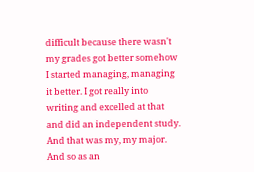difficult because there wasn't my grades got better somehow I started managing, managing it better. I got really into writing and excelled at that and did an independent study. And that was my, my major. And so as an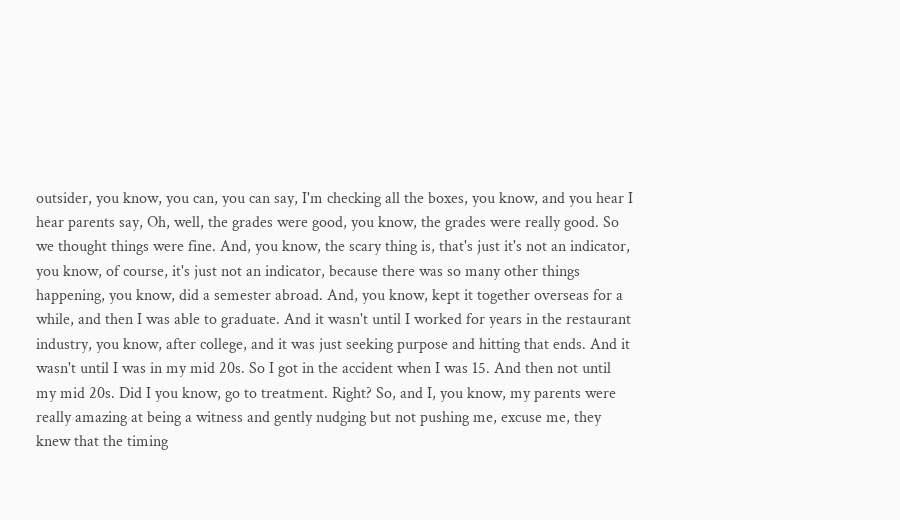outsider, you know, you can, you can say, I'm checking all the boxes, you know, and you hear I hear parents say, Oh, well, the grades were good, you know, the grades were really good. So we thought things were fine. And, you know, the scary thing is, that's just it's not an indicator, you know, of course, it's just not an indicator, because there was so many other things happening, you know, did a semester abroad. And, you know, kept it together overseas for a while, and then I was able to graduate. And it wasn't until I worked for years in the restaurant industry, you know, after college, and it was just seeking purpose and hitting that ends. And it wasn't until I was in my mid 20s. So I got in the accident when I was 15. And then not until my mid 20s. Did I you know, go to treatment. Right? So, and I, you know, my parents were really amazing at being a witness and gently nudging but not pushing me, excuse me, they knew that the timing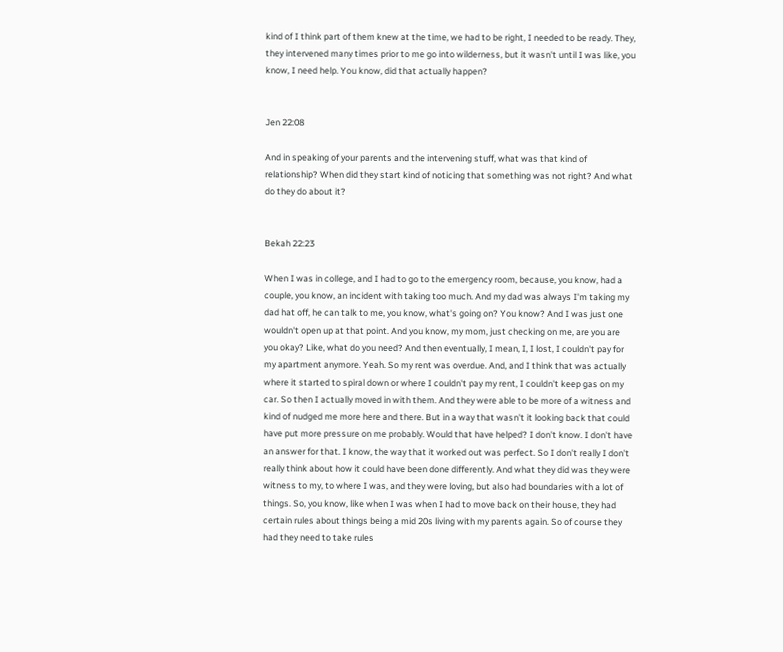kind of I think part of them knew at the time, we had to be right, I needed to be ready. They, they intervened many times prior to me go into wilderness, but it wasn't until I was like, you know, I need help. You know, did that actually happen?


Jen 22:08

And in speaking of your parents and the intervening stuff, what was that kind of relationship? When did they start kind of noticing that something was not right? And what do they do about it?


Bekah 22:23

When I was in college, and I had to go to the emergency room, because, you know, had a couple, you know, an incident with taking too much. And my dad was always I'm taking my dad hat off, he can talk to me, you know, what's going on? You know? And I was just one wouldn't open up at that point. And you know, my mom, just checking on me, are you are you okay? Like, what do you need? And then eventually, I mean, I, I lost, I couldn't pay for my apartment anymore. Yeah. So my rent was overdue. And, and I think that was actually where it started to spiral down or where I couldn't pay my rent, I couldn't keep gas on my car. So then I actually moved in with them. And they were able to be more of a witness and kind of nudged me more here and there. But in a way that wasn't it looking back that could have put more pressure on me probably. Would that have helped? I don't know. I don't have an answer for that. I know, the way that it worked out was perfect. So I don't really I don't really think about how it could have been done differently. And what they did was they were witness to my, to where I was, and they were loving, but also had boundaries with a lot of things. So, you know, like when I was when I had to move back on their house, they had certain rules about things being a mid 20s living with my parents again. So of course they had they need to take rules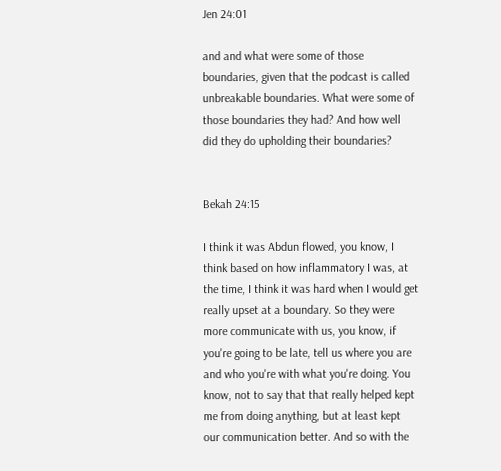Jen 24:01

and and what were some of those boundaries, given that the podcast is called unbreakable boundaries. What were some of those boundaries they had? And how well did they do upholding their boundaries?


Bekah 24:15

I think it was Abdun flowed, you know, I think based on how inflammatory I was, at the time, I think it was hard when I would get really upset at a boundary. So they were more communicate with us, you know, if you're going to be late, tell us where you are and who you're with what you're doing. You know, not to say that that really helped kept me from doing anything, but at least kept our communication better. And so with the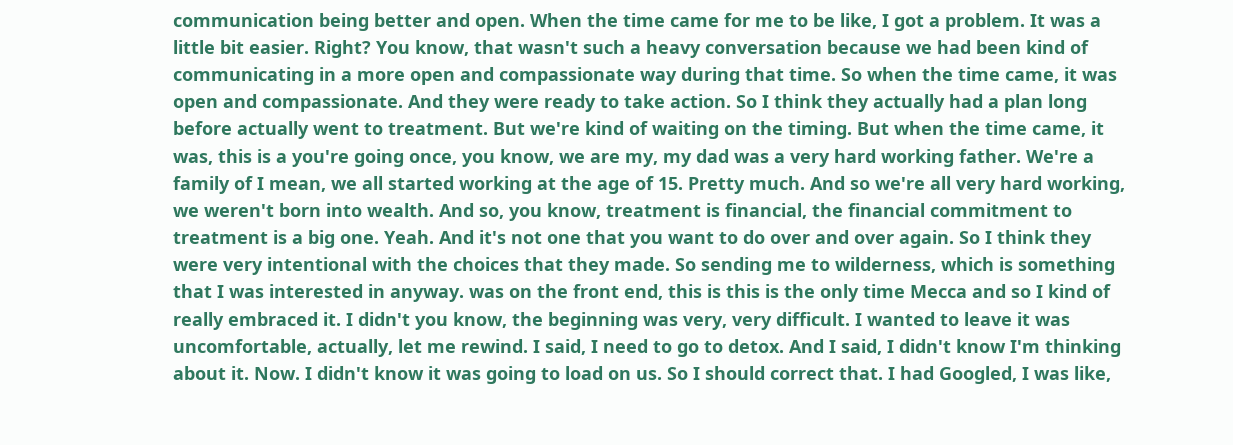communication being better and open. When the time came for me to be like, I got a problem. It was a little bit easier. Right? You know, that wasn't such a heavy conversation because we had been kind of communicating in a more open and compassionate way during that time. So when the time came, it was open and compassionate. And they were ready to take action. So I think they actually had a plan long before actually went to treatment. But we're kind of waiting on the timing. But when the time came, it was, this is a you're going once, you know, we are my, my dad was a very hard working father. We're a family of I mean, we all started working at the age of 15. Pretty much. And so we're all very hard working, we weren't born into wealth. And so, you know, treatment is financial, the financial commitment to treatment is a big one. Yeah. And it's not one that you want to do over and over again. So I think they were very intentional with the choices that they made. So sending me to wilderness, which is something that I was interested in anyway. was on the front end, this is this is the only time Mecca and so I kind of really embraced it. I didn't you know, the beginning was very, very difficult. I wanted to leave it was uncomfortable, actually, let me rewind. I said, I need to go to detox. And I said, I didn't know I'm thinking about it. Now. I didn't know it was going to load on us. So I should correct that. I had Googled, I was like,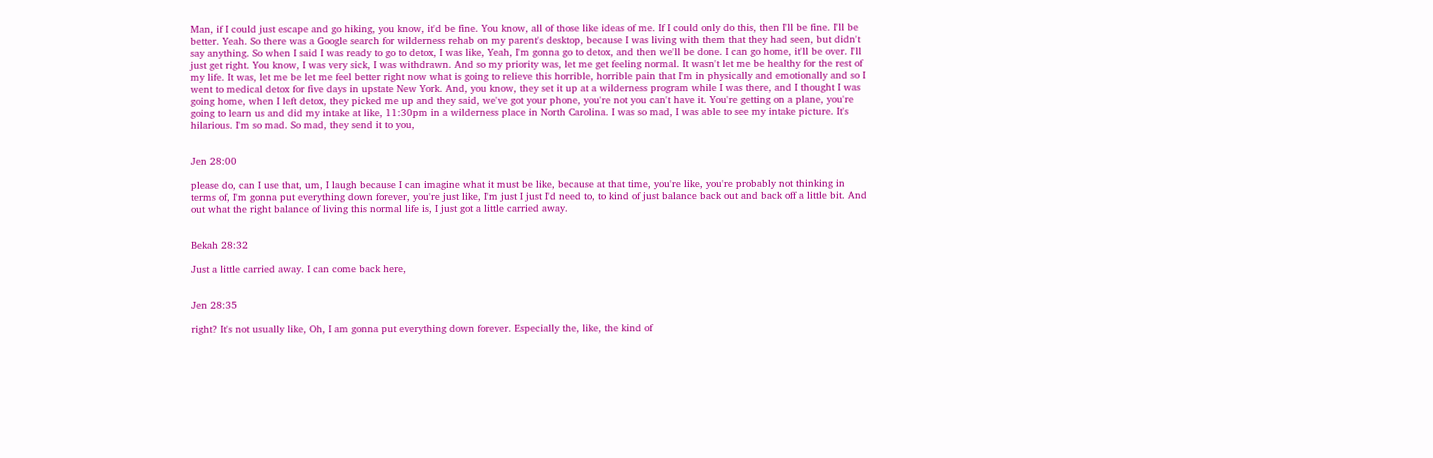Man, if I could just escape and go hiking, you know, it'd be fine. You know, all of those like ideas of me. If I could only do this, then I'll be fine. I'll be better. Yeah. So there was a Google search for wilderness rehab on my parent's desktop, because I was living with them that they had seen, but didn't say anything. So when I said I was ready to go to detox, I was like, Yeah, I'm gonna go to detox, and then we'll be done. I can go home, it'll be over. I'll just get right. You know, I was very sick, I was withdrawn. And so my priority was, let me get feeling normal. It wasn't let me be healthy for the rest of my life. It was, let me be let me feel better right now what is going to relieve this horrible, horrible pain that I'm in physically and emotionally and so I went to medical detox for five days in upstate New York. And, you know, they set it up at a wilderness program while I was there, and I thought I was going home, when I left detox, they picked me up and they said, we've got your phone, you're not you can't have it. You're getting on a plane, you're going to learn us and did my intake at like, 11:30pm in a wilderness place in North Carolina. I was so mad, I was able to see my intake picture. It's hilarious. I'm so mad. So mad, they send it to you,


Jen 28:00

please do, can I use that, um, I laugh because I can imagine what it must be like, because at that time, you're like, you're probably not thinking in terms of, I'm gonna put everything down forever, you're just like, I'm just I just I'd need to, to kind of just balance back out and back off a little bit. And out what the right balance of living this normal life is, I just got a little carried away.


Bekah 28:32

Just a little carried away. I can come back here,


Jen 28:35

right? It's not usually like, Oh, I am gonna put everything down forever. Especially the, like, the kind of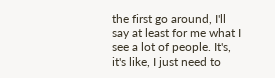the first go around, I'll say at least for me what I see a lot of people. It's, it's like, I just need to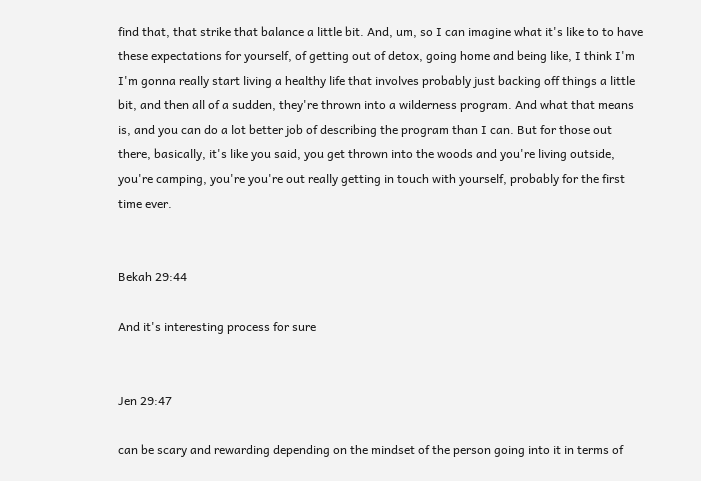find that, that strike that balance a little bit. And, um, so I can imagine what it's like to to have these expectations for yourself, of getting out of detox, going home and being like, I think I'm I'm gonna really start living a healthy life that involves probably just backing off things a little bit, and then all of a sudden, they're thrown into a wilderness program. And what that means is, and you can do a lot better job of describing the program than I can. But for those out there, basically, it's like you said, you get thrown into the woods and you're living outside, you're camping, you're you're out really getting in touch with yourself, probably for the first time ever.


Bekah 29:44

And it's interesting process for sure


Jen 29:47

can be scary and rewarding depending on the mindset of the person going into it in terms of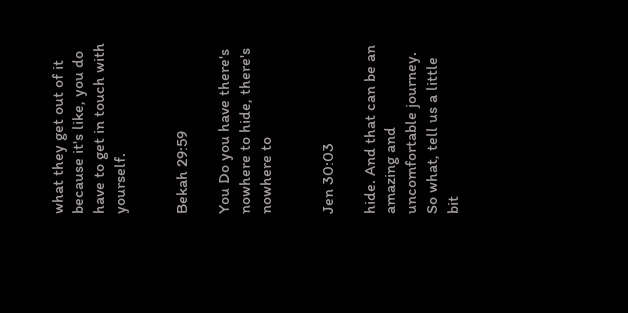what they get out of it because it's like, you do have to get in touch with yourself.


Bekah 29:59

You Do you have there's nowhere to hide, there's nowhere to


Jen 30:03

hide. And that can be an amazing and uncomfortable journey. So what, tell us a little bit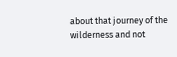about that journey of the wilderness and not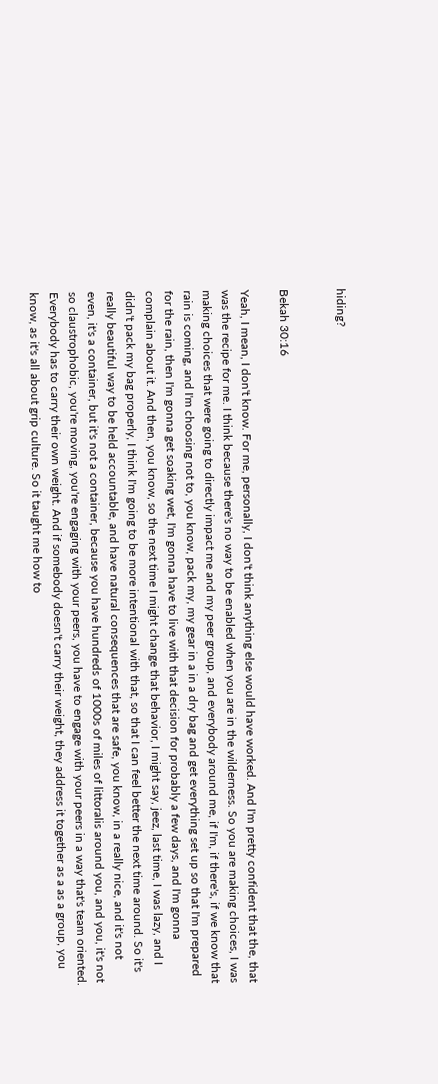hiding?


Bekah 30:16

Yeah, I mean, I don't know. For me, personally, I don't think anything else would have worked. And I'm pretty confident that the, that was the recipe for me. I think because there's no way to be enabled when you are in the wilderness. So you are making choices, I was making choices that were going to directly impact me and my peer group, and everybody around me, if I'm, if there's, if we know that rain is coming, and I'm choosing not to, you know, pack my, my gear in a in a dry bag and get everything set up so that I'm prepared for the rain, then I'm gonna get soaking wet, I'm gonna have to live with that decision for probably a few days, and I'm gonna complain about it. And then, you know, so the next time I might change that behavior, I might say, jeez, last time, I was lazy, and I didn't pack my bag properly, I think I'm going to be more intentional with that, so that I can feel better the next time around. So it's really beautiful way to be held accountable, and have natural consequences that are safe, you know, in a really nice, and it's not even, it's a container, but it's not a container, because you have hundreds of 1000s of miles of littoralis around you, and you, it's not so claustrophobic, you're moving, you're engaging with your peers, you have to engage with your peers in a way that's team oriented. Everybody has to carry their own weight. And if somebody doesn't carry their weight, they address it together as a as a group, you know, as it's all about grip culture. So it taught me how to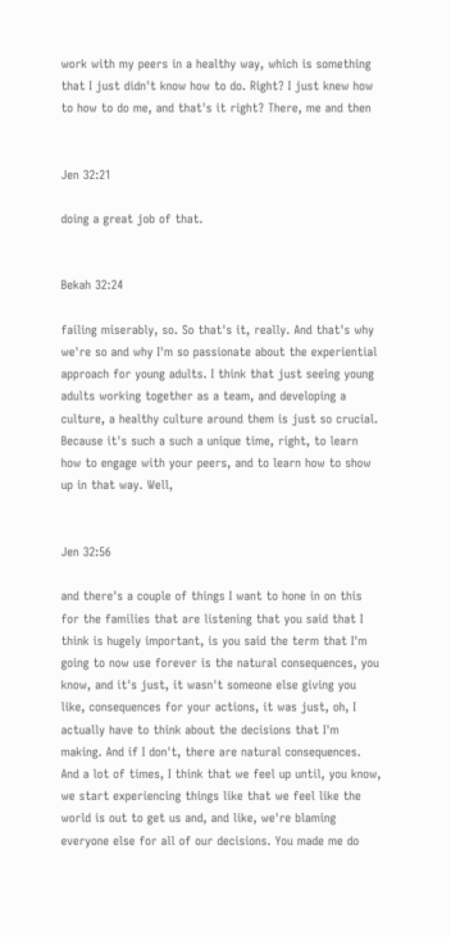work with my peers in a healthy way, which is something that I just didn't know how to do. Right? I just knew how to how to do me, and that's it right? There, me and then


Jen 32:21

doing a great job of that.


Bekah 32:24

failing miserably, so. So that's it, really. And that's why we're so and why I'm so passionate about the experiential approach for young adults. I think that just seeing young adults working together as a team, and developing a culture, a healthy culture around them is just so crucial. Because it's such a such a unique time, right, to learn how to engage with your peers, and to learn how to show up in that way. Well,


Jen 32:56

and there's a couple of things I want to hone in on this for the families that are listening that you said that I think is hugely important, is you said the term that I'm going to now use forever is the natural consequences, you know, and it's just, it wasn't someone else giving you like, consequences for your actions, it was just, oh, I actually have to think about the decisions that I'm making. And if I don't, there are natural consequences. And a lot of times, I think that we feel up until, you know, we start experiencing things like that we feel like the world is out to get us and, and like, we're blaming everyone else for all of our decisions. You made me do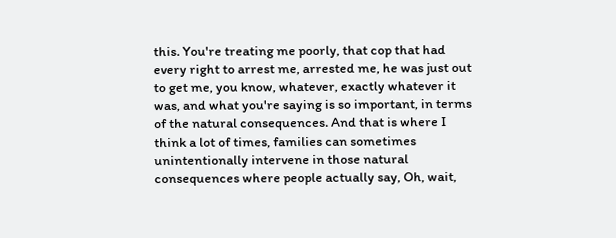this. You're treating me poorly, that cop that had every right to arrest me, arrested me, he was just out to get me, you know, whatever, exactly whatever it was, and what you're saying is so important, in terms of the natural consequences. And that is where I think a lot of times, families can sometimes unintentionally intervene in those natural consequences where people actually say, Oh, wait,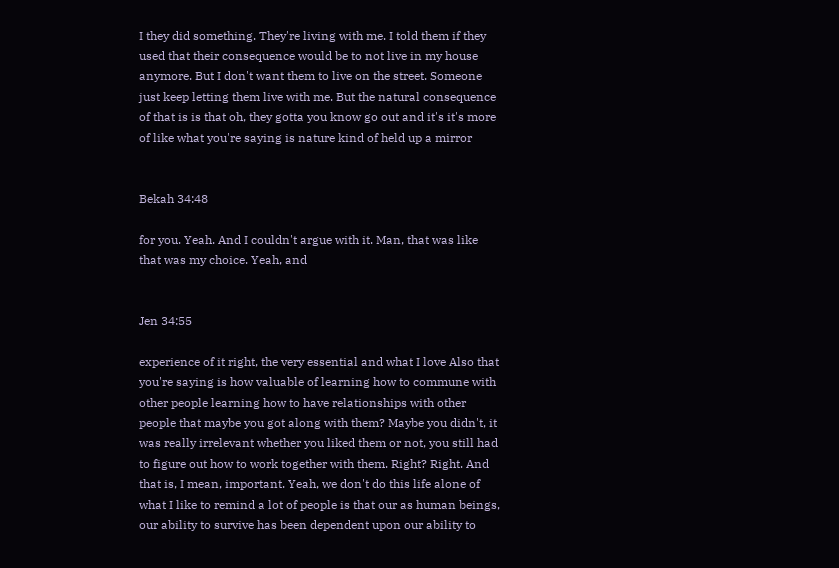I they did something. They're living with me. I told them if they used that their consequence would be to not live in my house anymore. But I don't want them to live on the street. Someone just keep letting them live with me. But the natural consequence of that is is that oh, they gotta you know go out and it's it's more of like what you're saying is nature kind of held up a mirror


Bekah 34:48

for you. Yeah. And I couldn't argue with it. Man, that was like that was my choice. Yeah, and


Jen 34:55

experience of it right, the very essential and what I love Also that you're saying is how valuable of learning how to commune with other people learning how to have relationships with other people that maybe you got along with them? Maybe you didn't, it was really irrelevant whether you liked them or not, you still had to figure out how to work together with them. Right? Right. And that is, I mean, important. Yeah, we don't do this life alone of what I like to remind a lot of people is that our as human beings, our ability to survive has been dependent upon our ability to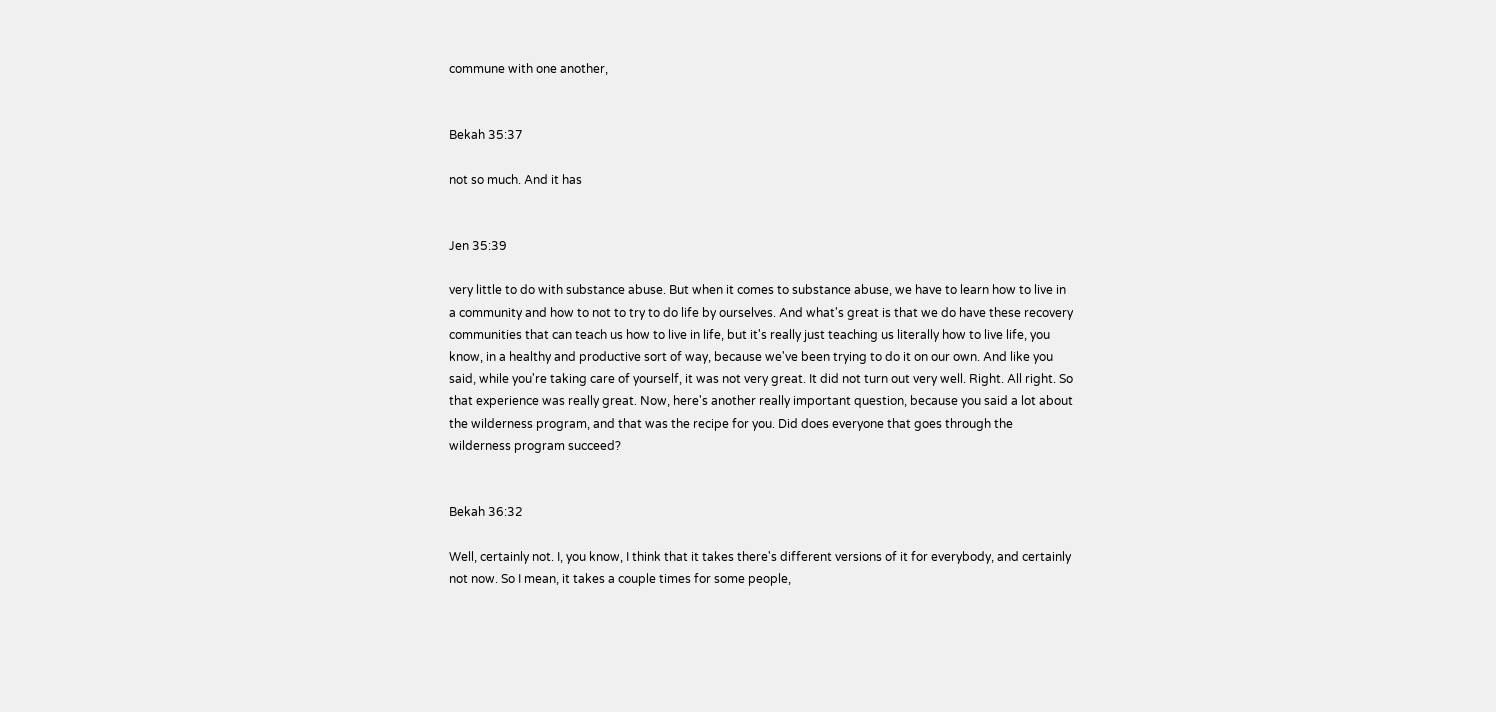commune with one another,


Bekah 35:37

not so much. And it has


Jen 35:39

very little to do with substance abuse. But when it comes to substance abuse, we have to learn how to live in a community and how to not to try to do life by ourselves. And what's great is that we do have these recovery communities that can teach us how to live in life, but it's really just teaching us literally how to live life, you know, in a healthy and productive sort of way, because we've been trying to do it on our own. And like you said, while you're taking care of yourself, it was not very great. It did not turn out very well. Right. All right. So that experience was really great. Now, here's another really important question, because you said a lot about the wilderness program, and that was the recipe for you. Did does everyone that goes through the wilderness program succeed?


Bekah 36:32

Well, certainly not. I, you know, I think that it takes there's different versions of it for everybody, and certainly not now. So I mean, it takes a couple times for some people,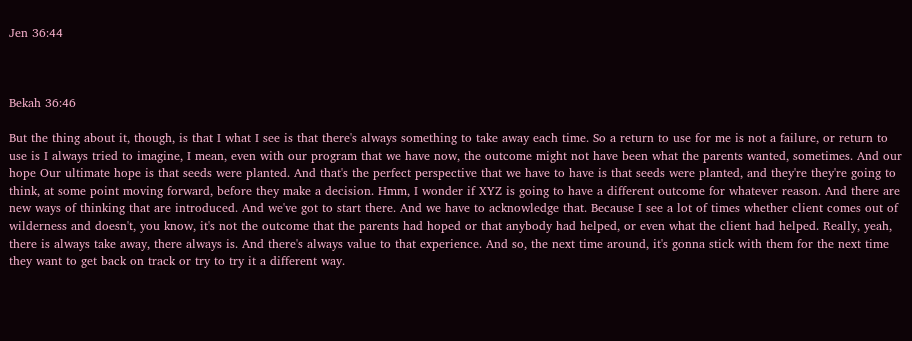Jen 36:44



Bekah 36:46

But the thing about it, though, is that I what I see is that there's always something to take away each time. So a return to use for me is not a failure, or return to use is I always tried to imagine, I mean, even with our program that we have now, the outcome might not have been what the parents wanted, sometimes. And our hope Our ultimate hope is that seeds were planted. And that's the perfect perspective that we have to have is that seeds were planted, and they're they're going to think, at some point moving forward, before they make a decision. Hmm, I wonder if XYZ is going to have a different outcome for whatever reason. And there are new ways of thinking that are introduced. And we've got to start there. And we have to acknowledge that. Because I see a lot of times whether client comes out of wilderness and doesn't, you know, it's not the outcome that the parents had hoped or that anybody had helped, or even what the client had helped. Really, yeah, there is always take away, there always is. And there's always value to that experience. And so, the next time around, it's gonna stick with them for the next time they want to get back on track or try to try it a different way.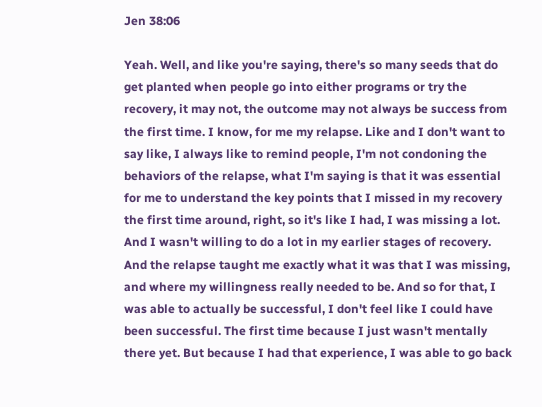Jen 38:06

Yeah. Well, and like you're saying, there's so many seeds that do get planted when people go into either programs or try the recovery, it may not, the outcome may not always be success from the first time. I know, for me my relapse. Like and I don't want to say like, I always like to remind people, I'm not condoning the behaviors of the relapse, what I'm saying is that it was essential for me to understand the key points that I missed in my recovery the first time around, right, so it's like I had, I was missing a lot. And I wasn't willing to do a lot in my earlier stages of recovery. And the relapse taught me exactly what it was that I was missing, and where my willingness really needed to be. And so for that, I was able to actually be successful, I don't feel like I could have been successful. The first time because I just wasn't mentally there yet. But because I had that experience, I was able to go back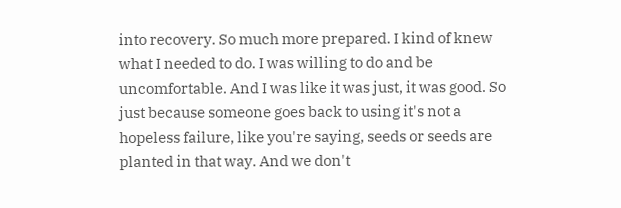into recovery. So much more prepared. I kind of knew what I needed to do. I was willing to do and be uncomfortable. And I was like it was just, it was good. So just because someone goes back to using it's not a hopeless failure, like you're saying, seeds or seeds are planted in that way. And we don't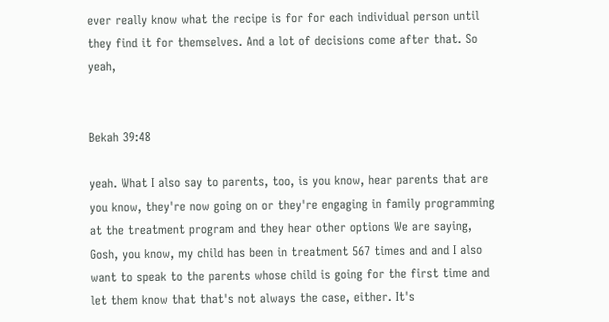ever really know what the recipe is for for each individual person until they find it for themselves. And a lot of decisions come after that. So yeah,


Bekah 39:48

yeah. What I also say to parents, too, is you know, hear parents that are you know, they're now going on or they're engaging in family programming at the treatment program and they hear other options We are saying, Gosh, you know, my child has been in treatment 567 times and and I also want to speak to the parents whose child is going for the first time and let them know that that's not always the case, either. It's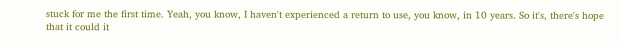stuck for me the first time. Yeah, you know, I haven't experienced a return to use, you know, in 10 years. So it's, there's hope that it could it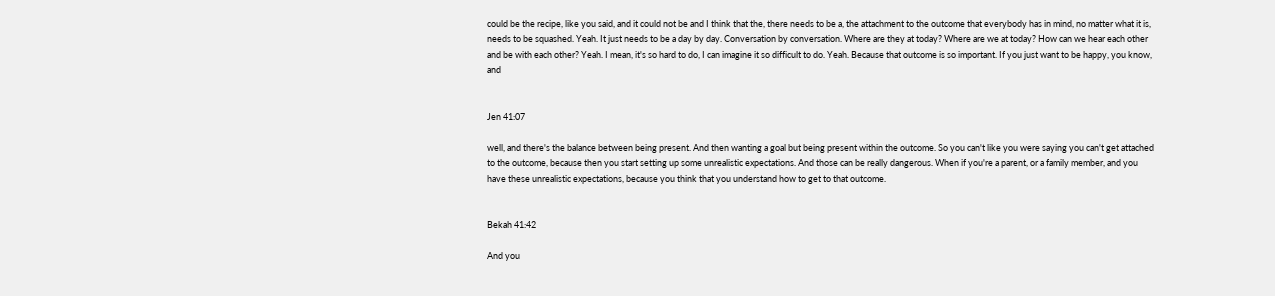could be the recipe, like you said, and it could not be and I think that the, there needs to be a, the attachment to the outcome that everybody has in mind, no matter what it is, needs to be squashed. Yeah. It just needs to be a day by day. Conversation by conversation. Where are they at today? Where are we at today? How can we hear each other and be with each other? Yeah. I mean, it's so hard to do, I can imagine it so difficult to do. Yeah. Because that outcome is so important. If you just want to be happy, you know, and


Jen 41:07

well, and there's the balance between being present. And then wanting a goal but being present within the outcome. So you can't like you were saying you can't get attached to the outcome, because then you start setting up some unrealistic expectations. And those can be really dangerous. When if you're a parent, or a family member, and you have these unrealistic expectations, because you think that you understand how to get to that outcome.


Bekah 41:42

And you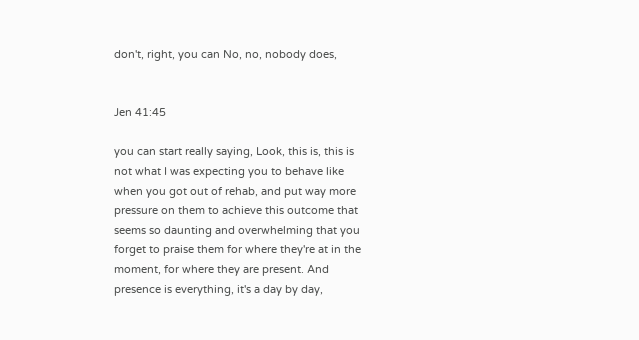don't, right, you can No, no, nobody does,


Jen 41:45

you can start really saying, Look, this is, this is not what I was expecting you to behave like when you got out of rehab, and put way more pressure on them to achieve this outcome that seems so daunting and overwhelming that you forget to praise them for where they're at in the moment, for where they are present. And presence is everything, it's a day by day,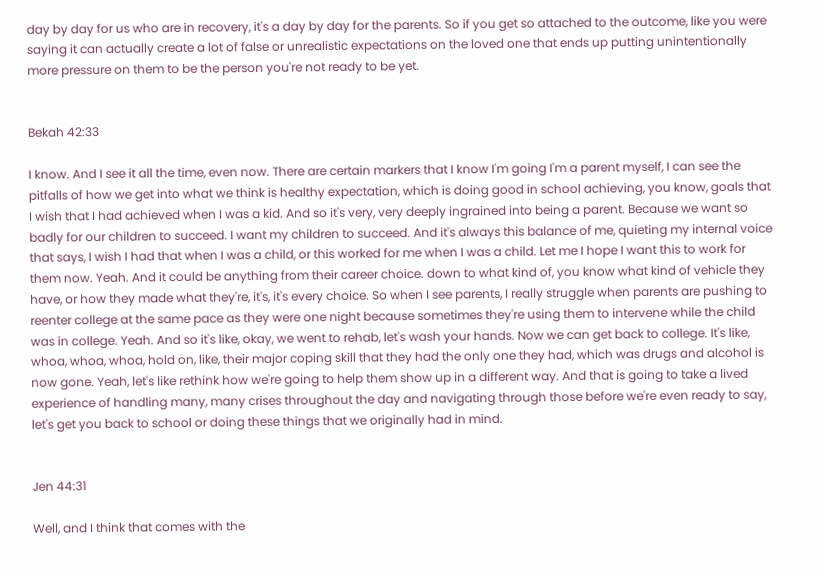day by day for us who are in recovery, it's a day by day for the parents. So if you get so attached to the outcome, like you were saying it can actually create a lot of false or unrealistic expectations on the loved one that ends up putting unintentionally more pressure on them to be the person you're not ready to be yet.


Bekah 42:33

I know. And I see it all the time, even now. There are certain markers that I know I'm going I'm a parent myself, I can see the pitfalls of how we get into what we think is healthy expectation, which is doing good in school achieving, you know, goals that I wish that I had achieved when I was a kid. And so it's very, very deeply ingrained into being a parent. Because we want so badly for our children to succeed. I want my children to succeed. And it's always this balance of me, quieting my internal voice that says, I wish I had that when I was a child, or this worked for me when I was a child. Let me I hope I want this to work for them now. Yeah. And it could be anything from their career choice. down to what kind of, you know what kind of vehicle they have, or how they made what they're, it's, it's every choice. So when I see parents, I really struggle when parents are pushing to reenter college at the same pace as they were one night because sometimes they're using them to intervene while the child was in college. Yeah. And so it's like, okay, we went to rehab, let's wash your hands. Now we can get back to college. It's like, whoa, whoa, whoa, hold on, like, their major coping skill that they had the only one they had, which was drugs and alcohol is now gone. Yeah, let's like rethink how we're going to help them show up in a different way. And that is going to take a lived experience of handling many, many crises throughout the day and navigating through those before we're even ready to say, let's get you back to school or doing these things that we originally had in mind.


Jen 44:31

Well, and I think that comes with the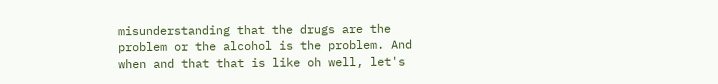misunderstanding that the drugs are the problem or the alcohol is the problem. And when and that that is like oh well, let's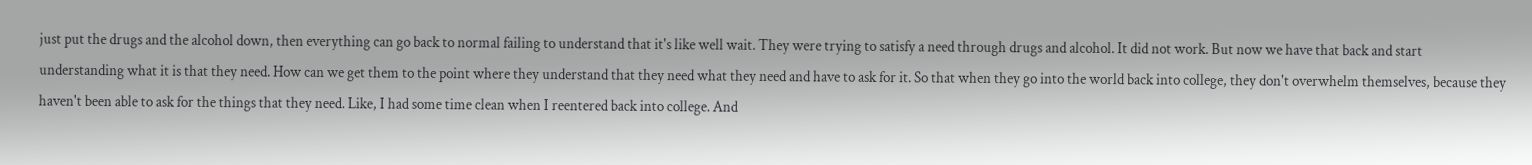just put the drugs and the alcohol down, then everything can go back to normal failing to understand that it's like well wait. They were trying to satisfy a need through drugs and alcohol. It did not work. But now we have that back and start understanding what it is that they need. How can we get them to the point where they understand that they need what they need and have to ask for it. So that when they go into the world back into college, they don't overwhelm themselves, because they haven't been able to ask for the things that they need. Like, I had some time clean when I reentered back into college. And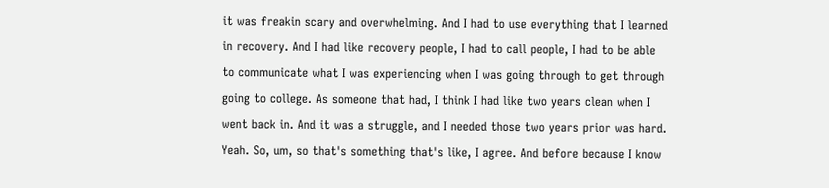it was freakin scary and overwhelming. And I had to use everything that I learned in recovery. And I had like recovery people, I had to call people, I had to be able to communicate what I was experiencing when I was going through to get through going to college. As someone that had, I think I had like two years clean when I went back in. And it was a struggle, and I needed those two years prior was hard. Yeah. So, um, so that's something that's like, I agree. And before because I know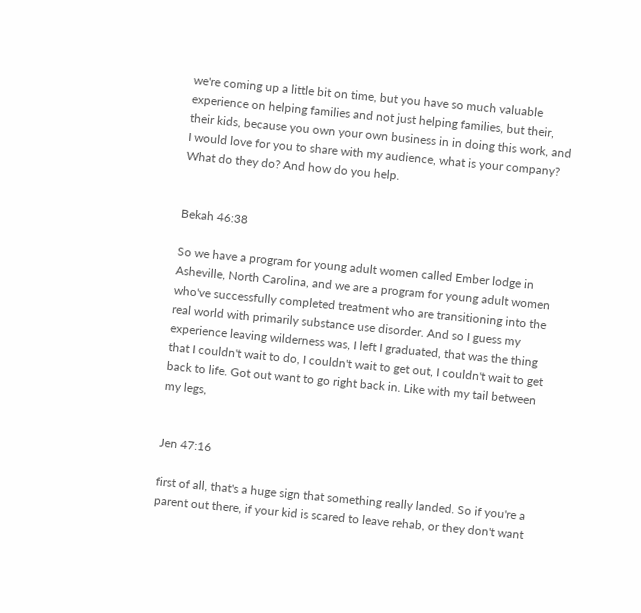we're coming up a little bit on time, but you have so much valuable experience on helping families and not just helping families, but their, their kids, because you own your own business in in doing this work, and I would love for you to share with my audience, what is your company? What do they do? And how do you help.


Bekah 46:38

So we have a program for young adult women called Ember lodge in Asheville, North Carolina, and we are a program for young adult women who've successfully completed treatment who are transitioning into the real world with primarily substance use disorder. And so I guess my experience leaving wilderness was, I left I graduated, that was the thing that I couldn't wait to do, I couldn't wait to get out, I couldn't wait to get back to life. Got out want to go right back in. Like with my tail between my legs,


Jen 47:16

first of all, that's a huge sign that something really landed. So if you're a parent out there, if your kid is scared to leave rehab, or they don't want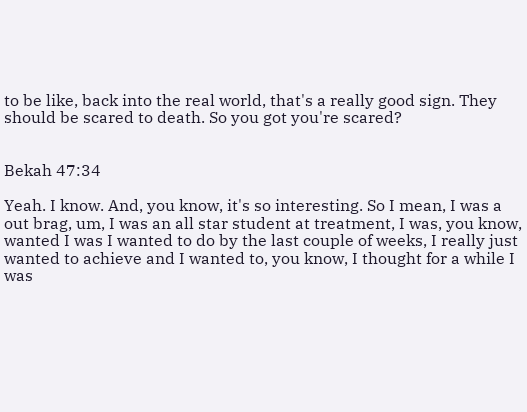to be like, back into the real world, that's a really good sign. They should be scared to death. So you got you're scared?


Bekah 47:34

Yeah. I know. And, you know, it's so interesting. So I mean, I was a out brag, um, I was an all star student at treatment, I was, you know, wanted I was I wanted to do by the last couple of weeks, I really just wanted to achieve and I wanted to, you know, I thought for a while I was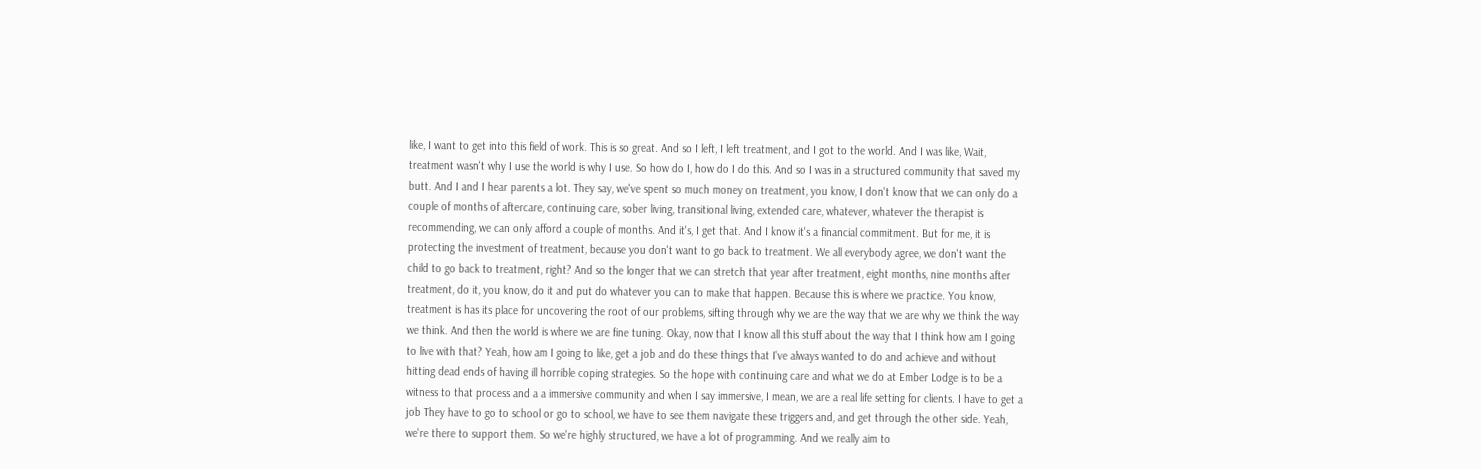like, I want to get into this field of work. This is so great. And so I left, I left treatment, and I got to the world. And I was like, Wait, treatment wasn't why I use the world is why I use. So how do I, how do I do this. And so I was in a structured community that saved my butt. And I and I hear parents a lot. They say, we've spent so much money on treatment, you know, I don't know that we can only do a couple of months of aftercare, continuing care, sober living, transitional living, extended care, whatever, whatever the therapist is recommending, we can only afford a couple of months. And it's, I get that. And I know it's a financial commitment. But for me, it is protecting the investment of treatment, because you don't want to go back to treatment. We all everybody agree, we don't want the child to go back to treatment, right? And so the longer that we can stretch that year after treatment, eight months, nine months after treatment, do it, you know, do it and put do whatever you can to make that happen. Because this is where we practice. You know, treatment is has its place for uncovering the root of our problems, sifting through why we are the way that we are why we think the way we think. And then the world is where we are fine tuning. Okay, now that I know all this stuff about the way that I think how am I going to live with that? Yeah, how am I going to like, get a job and do these things that I've always wanted to do and achieve and without hitting dead ends of having ill horrible coping strategies. So the hope with continuing care and what we do at Ember Lodge is to be a witness to that process and a a immersive community and when I say immersive, I mean, we are a real life setting for clients. I have to get a job They have to go to school or go to school, we have to see them navigate these triggers and, and get through the other side. Yeah, we're there to support them. So we're highly structured, we have a lot of programming. And we really aim to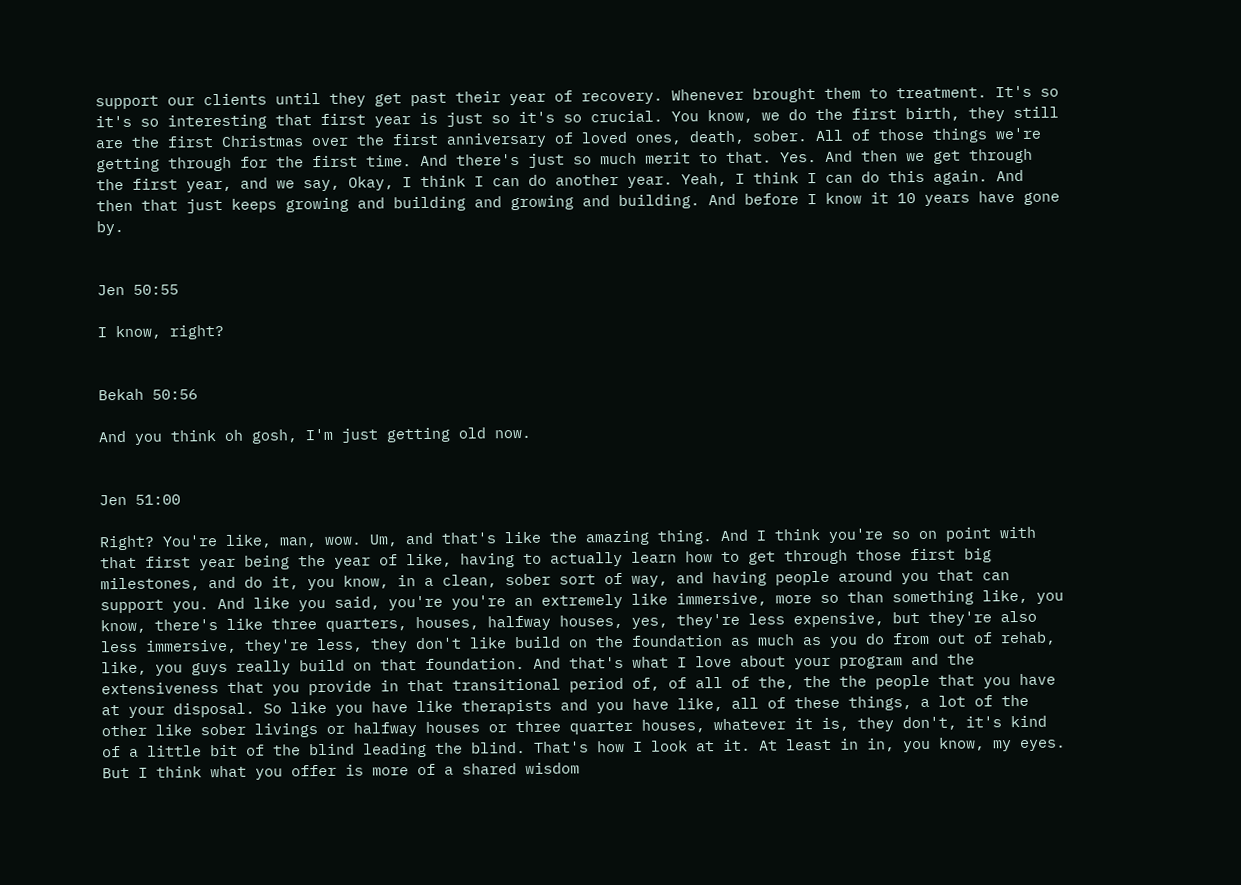support our clients until they get past their year of recovery. Whenever brought them to treatment. It's so it's so interesting that first year is just so it's so crucial. You know, we do the first birth, they still are the first Christmas over the first anniversary of loved ones, death, sober. All of those things we're getting through for the first time. And there's just so much merit to that. Yes. And then we get through the first year, and we say, Okay, I think I can do another year. Yeah, I think I can do this again. And then that just keeps growing and building and growing and building. And before I know it 10 years have gone by.


Jen 50:55

I know, right?


Bekah 50:56

And you think oh gosh, I'm just getting old now.


Jen 51:00

Right? You're like, man, wow. Um, and that's like the amazing thing. And I think you're so on point with that first year being the year of like, having to actually learn how to get through those first big milestones, and do it, you know, in a clean, sober sort of way, and having people around you that can support you. And like you said, you're you're an extremely like immersive, more so than something like, you know, there's like three quarters, houses, halfway houses, yes, they're less expensive, but they're also less immersive, they're less, they don't like build on the foundation as much as you do from out of rehab, like, you guys really build on that foundation. And that's what I love about your program and the extensiveness that you provide in that transitional period of, of all of the, the the people that you have at your disposal. So like you have like therapists and you have like, all of these things, a lot of the other like sober livings or halfway houses or three quarter houses, whatever it is, they don't, it's kind of a little bit of the blind leading the blind. That's how I look at it. At least in in, you know, my eyes. But I think what you offer is more of a shared wisdom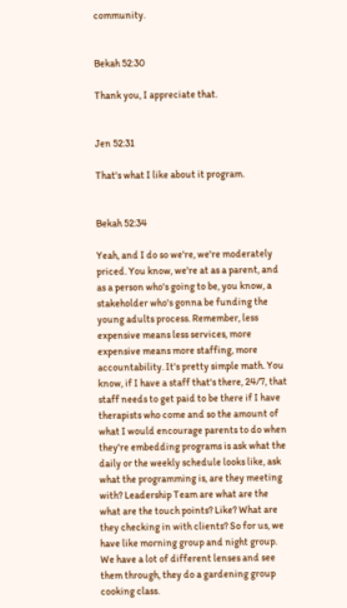community.


Bekah 52:30

Thank you, I appreciate that.


Jen 52:31

That's what I like about it program.


Bekah 52:34

Yeah, and I do so we're, we're moderately priced. You know, we're at as a parent, and as a person who's going to be, you know, a stakeholder who's gonna be funding the young adults process. Remember, less expensive means less services, more expensive means more staffing, more accountability. It's pretty simple math. You know, if I have a staff that's there, 24/7, that staff needs to get paid to be there if I have therapists who come and so the amount of what I would encourage parents to do when they're embedding programs is ask what the daily or the weekly schedule looks like, ask what the programming is, are they meeting with? Leadership Team are what are the what are the touch points? Like? What are they checking in with clients? So for us, we have like morning group and night group. We have a lot of different lenses and see them through, they do a gardening group cooking class.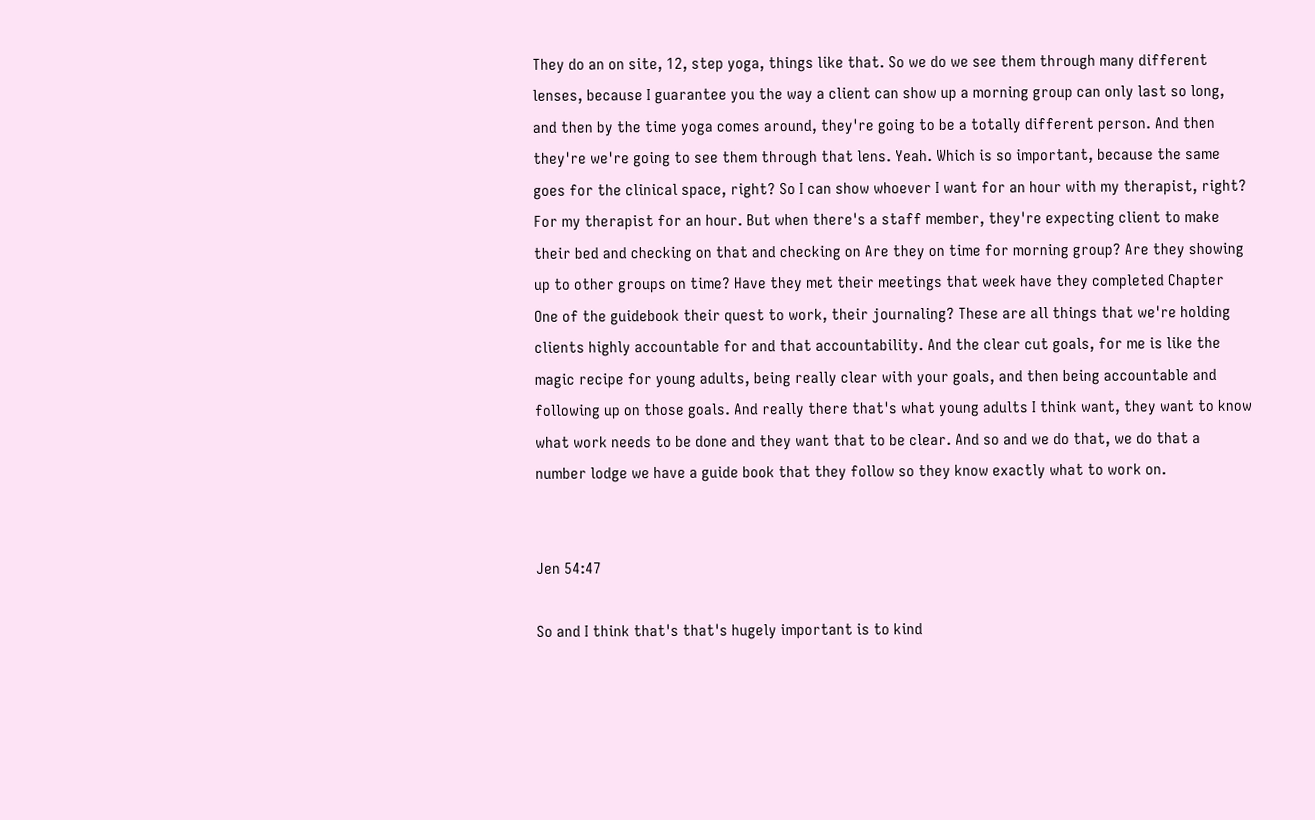They do an on site, 12, step yoga, things like that. So we do we see them through many different lenses, because I guarantee you the way a client can show up a morning group can only last so long, and then by the time yoga comes around, they're going to be a totally different person. And then they're we're going to see them through that lens. Yeah. Which is so important, because the same goes for the clinical space, right? So I can show whoever I want for an hour with my therapist, right? For my therapist for an hour. But when there's a staff member, they're expecting client to make their bed and checking on that and checking on Are they on time for morning group? Are they showing up to other groups on time? Have they met their meetings that week have they completed Chapter One of the guidebook their quest to work, their journaling? These are all things that we're holding clients highly accountable for and that accountability. And the clear cut goals, for me is like the magic recipe for young adults, being really clear with your goals, and then being accountable and following up on those goals. And really there that's what young adults I think want, they want to know what work needs to be done and they want that to be clear. And so and we do that, we do that a number lodge we have a guide book that they follow so they know exactly what to work on.


Jen 54:47

So and I think that's that's hugely important is to kind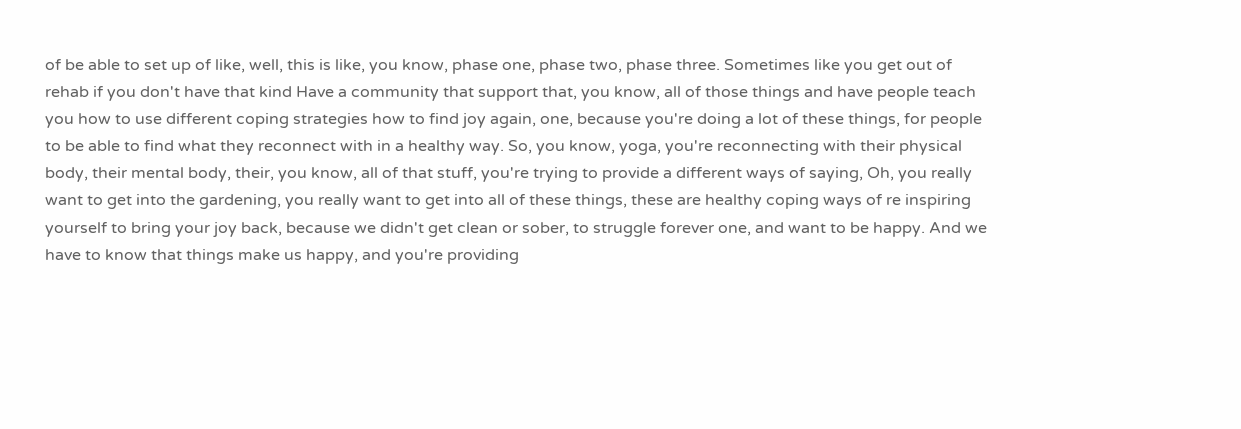of be able to set up of like, well, this is like, you know, phase one, phase two, phase three. Sometimes like you get out of rehab if you don't have that kind Have a community that support that, you know, all of those things and have people teach you how to use different coping strategies how to find joy again, one, because you're doing a lot of these things, for people to be able to find what they reconnect with in a healthy way. So, you know, yoga, you're reconnecting with their physical body, their mental body, their, you know, all of that stuff, you're trying to provide a different ways of saying, Oh, you really want to get into the gardening, you really want to get into all of these things, these are healthy coping ways of re inspiring yourself to bring your joy back, because we didn't get clean or sober, to struggle forever one, and want to be happy. And we have to know that things make us happy, and you're providing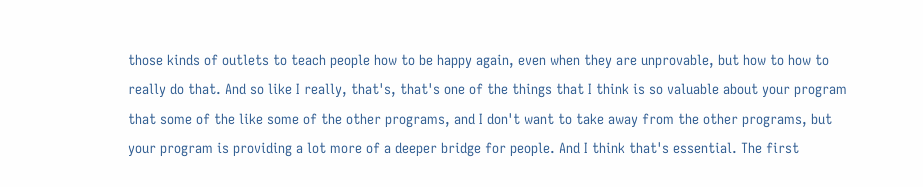those kinds of outlets to teach people how to be happy again, even when they are unprovable, but how to how to really do that. And so like I really, that's, that's one of the things that I think is so valuable about your program that some of the like some of the other programs, and I don't want to take away from the other programs, but your program is providing a lot more of a deeper bridge for people. And I think that's essential. The first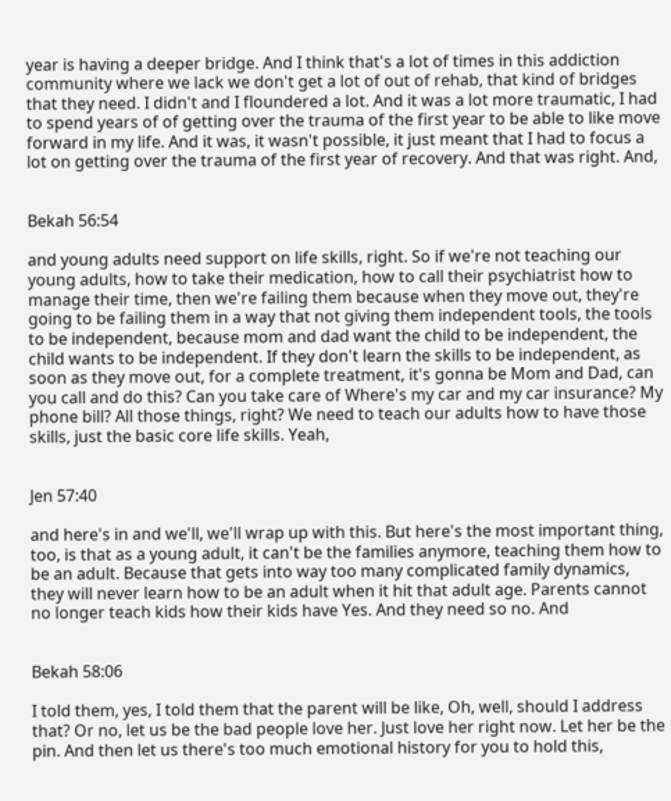year is having a deeper bridge. And I think that's a lot of times in this addiction community where we lack we don't get a lot of out of rehab, that kind of bridges that they need. I didn't and I floundered a lot. And it was a lot more traumatic, I had to spend years of of getting over the trauma of the first year to be able to like move forward in my life. And it was, it wasn't possible, it just meant that I had to focus a lot on getting over the trauma of the first year of recovery. And that was right. And,


Bekah 56:54

and young adults need support on life skills, right. So if we're not teaching our young adults, how to take their medication, how to call their psychiatrist how to manage their time, then we're failing them because when they move out, they're going to be failing them in a way that not giving them independent tools, the tools to be independent, because mom and dad want the child to be independent, the child wants to be independent. If they don't learn the skills to be independent, as soon as they move out, for a complete treatment, it's gonna be Mom and Dad, can you call and do this? Can you take care of Where's my car and my car insurance? My phone bill? All those things, right? We need to teach our adults how to have those skills, just the basic core life skills. Yeah,


Jen 57:40

and here's in and we'll, we'll wrap up with this. But here's the most important thing, too, is that as a young adult, it can't be the families anymore, teaching them how to be an adult. Because that gets into way too many complicated family dynamics, they will never learn how to be an adult when it hit that adult age. Parents cannot no longer teach kids how their kids have Yes. And they need so no. And


Bekah 58:06

I told them, yes, I told them that the parent will be like, Oh, well, should I address that? Or no, let us be the bad people love her. Just love her right now. Let her be the pin. And then let us there's too much emotional history for you to hold this,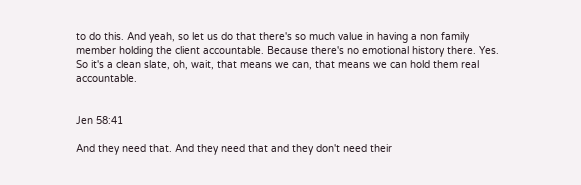to do this. And yeah, so let us do that there's so much value in having a non family member holding the client accountable. Because there's no emotional history there. Yes. So it's a clean slate, oh, wait, that means we can, that means we can hold them real accountable.


Jen 58:41

And they need that. And they need that and they don't need their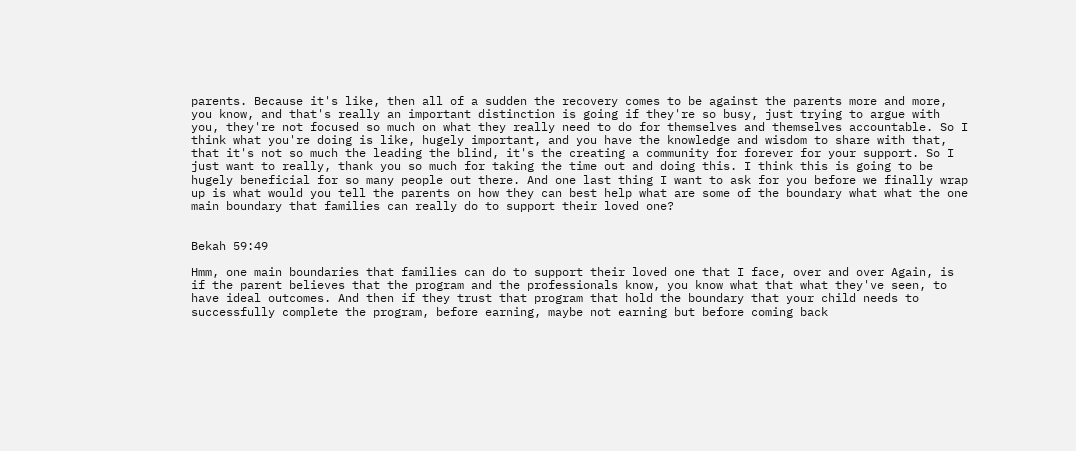parents. Because it's like, then all of a sudden the recovery comes to be against the parents more and more, you know, and that's really an important distinction is going if they're so busy, just trying to argue with you, they're not focused so much on what they really need to do for themselves and themselves accountable. So I think what you're doing is like, hugely important, and you have the knowledge and wisdom to share with that, that it's not so much the leading the blind, it's the creating a community for forever for your support. So I just want to really, thank you so much for taking the time out and doing this. I think this is going to be hugely beneficial for so many people out there. And one last thing I want to ask for you before we finally wrap up is what would you tell the parents on how they can best help what are some of the boundary what what the one main boundary that families can really do to support their loved one?


Bekah 59:49

Hmm, one main boundaries that families can do to support their loved one that I face, over and over Again, is if the parent believes that the program and the professionals know, you know what that what they've seen, to have ideal outcomes. And then if they trust that program that hold the boundary that your child needs to successfully complete the program, before earning, maybe not earning but before coming back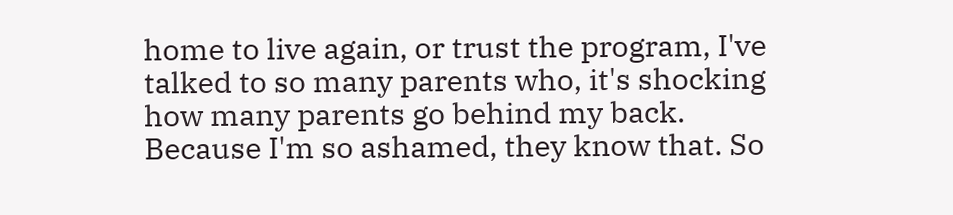home to live again, or trust the program, I've talked to so many parents who, it's shocking how many parents go behind my back. Because I'm so ashamed, they know that. So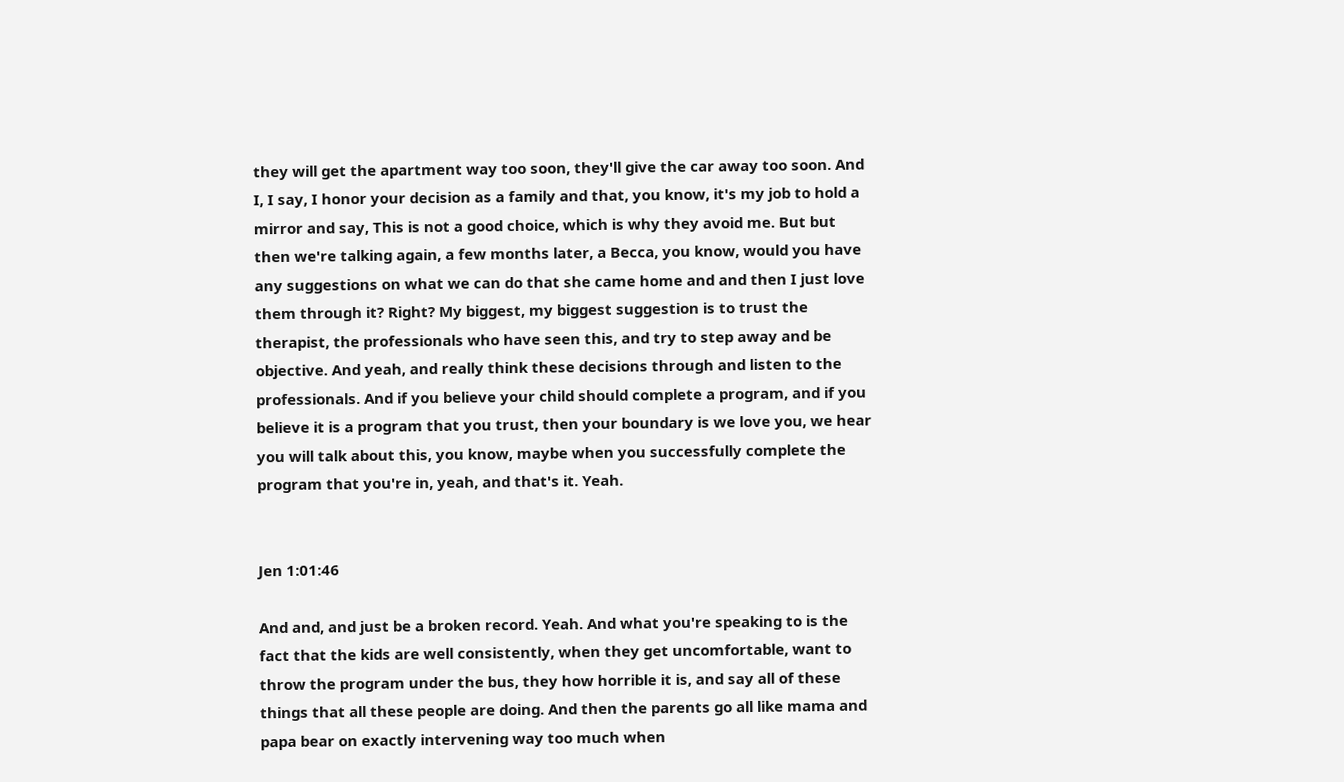they will get the apartment way too soon, they'll give the car away too soon. And I, I say, I honor your decision as a family and that, you know, it's my job to hold a mirror and say, This is not a good choice, which is why they avoid me. But but then we're talking again, a few months later, a Becca, you know, would you have any suggestions on what we can do that she came home and and then I just love them through it? Right? My biggest, my biggest suggestion is to trust the therapist, the professionals who have seen this, and try to step away and be objective. And yeah, and really think these decisions through and listen to the professionals. And if you believe your child should complete a program, and if you believe it is a program that you trust, then your boundary is we love you, we hear you will talk about this, you know, maybe when you successfully complete the program that you're in, yeah, and that's it. Yeah.


Jen 1:01:46

And and, and just be a broken record. Yeah. And what you're speaking to is the fact that the kids are well consistently, when they get uncomfortable, want to throw the program under the bus, they how horrible it is, and say all of these things that all these people are doing. And then the parents go all like mama and papa bear on exactly intervening way too much when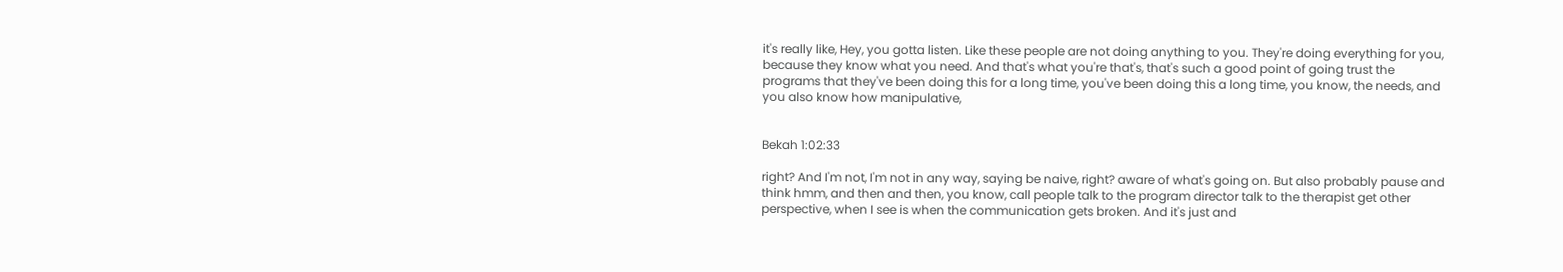it's really like, Hey, you gotta listen. Like these people are not doing anything to you. They're doing everything for you, because they know what you need. And that's what you're that's, that's such a good point of going trust the programs that they've been doing this for a long time, you've been doing this a long time, you know, the needs, and you also know how manipulative,


Bekah 1:02:33

right? And I'm not, I'm not in any way, saying be naive, right? aware of what's going on. But also probably pause and think hmm, and then and then, you know, call people talk to the program director talk to the therapist get other perspective, when I see is when the communication gets broken. And it's just and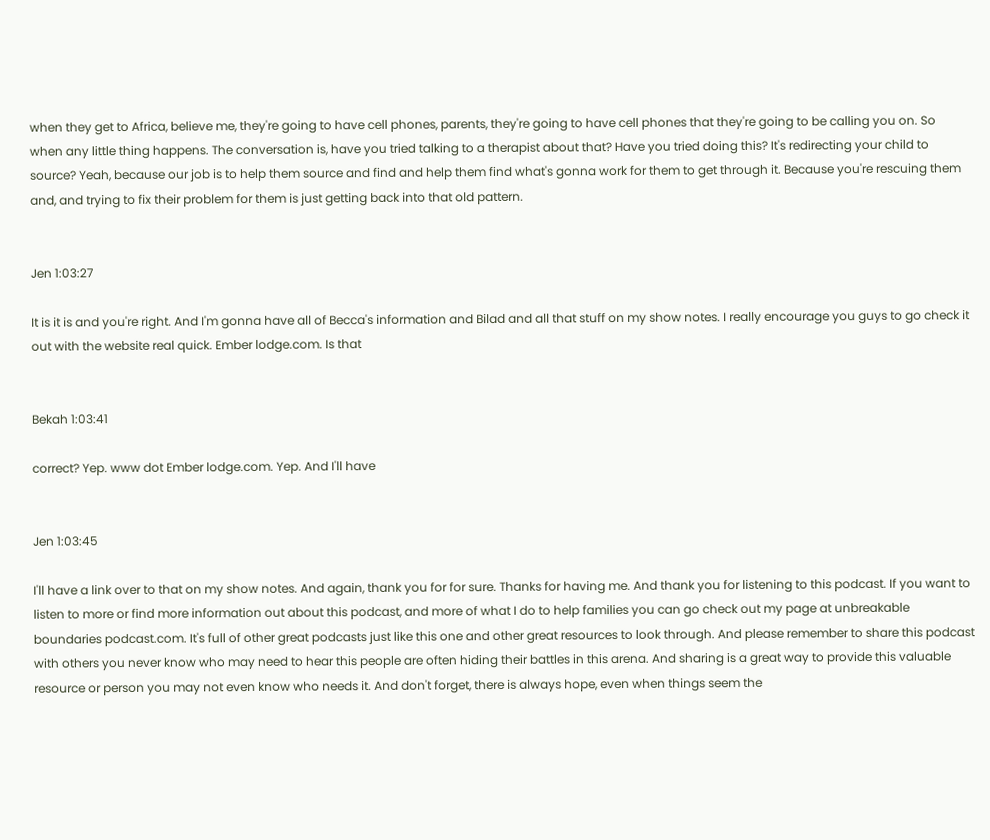when they get to Africa, believe me, they're going to have cell phones, parents, they're going to have cell phones that they're going to be calling you on. So when any little thing happens. The conversation is, have you tried talking to a therapist about that? Have you tried doing this? It's redirecting your child to source? Yeah, because our job is to help them source and find and help them find what's gonna work for them to get through it. Because you're rescuing them and, and trying to fix their problem for them is just getting back into that old pattern.


Jen 1:03:27

It is it is and you're right. And I'm gonna have all of Becca's information and Bilad and all that stuff on my show notes. I really encourage you guys to go check it out with the website real quick. Ember lodge.com. Is that


Bekah 1:03:41

correct? Yep. www dot Ember lodge.com. Yep. And I'll have


Jen 1:03:45

I'll have a link over to that on my show notes. And again, thank you for for sure. Thanks for having me. And thank you for listening to this podcast. If you want to listen to more or find more information out about this podcast, and more of what I do to help families you can go check out my page at unbreakable boundaries podcast.com. It's full of other great podcasts just like this one and other great resources to look through. And please remember to share this podcast with others you never know who may need to hear this people are often hiding their battles in this arena. And sharing is a great way to provide this valuable resource or person you may not even know who needs it. And don't forget, there is always hope, even when things seem the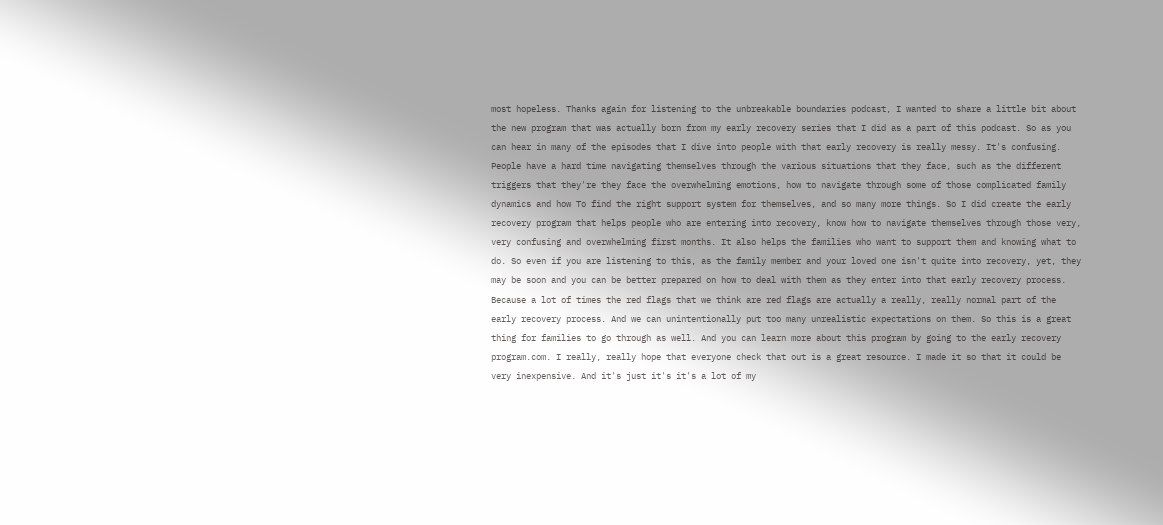most hopeless. Thanks again for listening to the unbreakable boundaries podcast, I wanted to share a little bit about the new program that was actually born from my early recovery series that I did as a part of this podcast. So as you can hear in many of the episodes that I dive into people with that early recovery is really messy. It's confusing. People have a hard time navigating themselves through the various situations that they face, such as the different triggers that they're they face the overwhelming emotions, how to navigate through some of those complicated family dynamics and how To find the right support system for themselves, and so many more things. So I did create the early recovery program that helps people who are entering into recovery, know how to navigate themselves through those very, very confusing and overwhelming first months. It also helps the families who want to support them and knowing what to do. So even if you are listening to this, as the family member and your loved one isn't quite into recovery, yet, they may be soon and you can be better prepared on how to deal with them as they enter into that early recovery process. Because a lot of times the red flags that we think are red flags are actually a really, really normal part of the early recovery process. And we can unintentionally put too many unrealistic expectations on them. So this is a great thing for families to go through as well. And you can learn more about this program by going to the early recovery program.com. I really, really hope that everyone check that out is a great resource. I made it so that it could be very inexpensive. And it's just it's it's a lot of my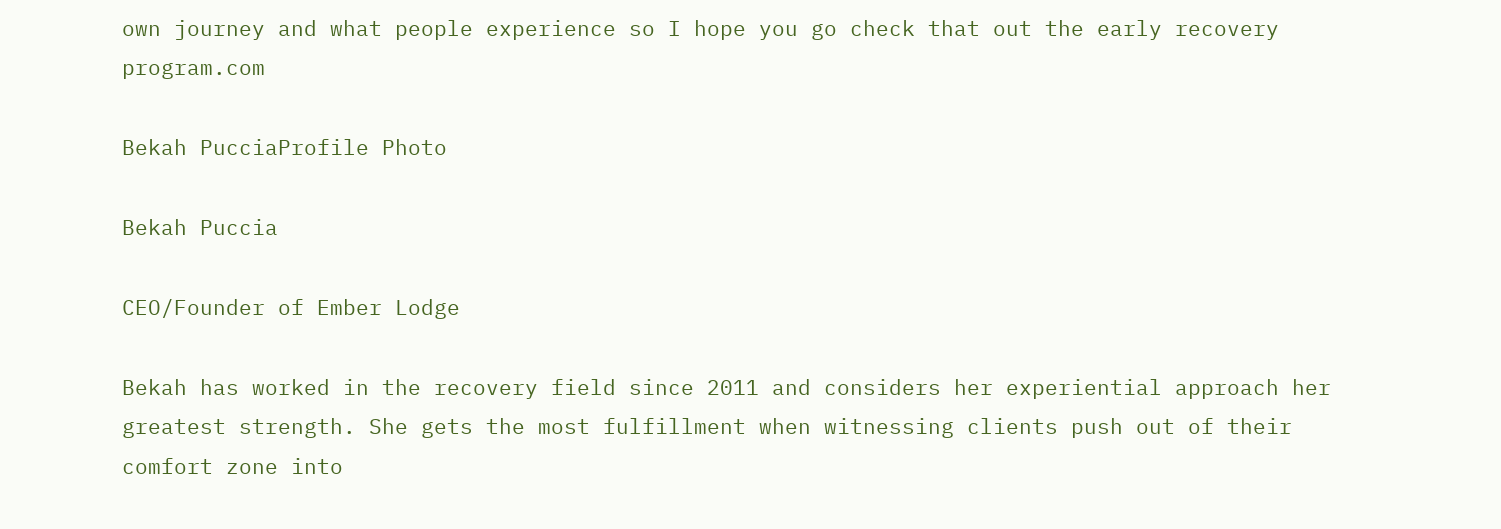own journey and what people experience so I hope you go check that out the early recovery program.com

Bekah PucciaProfile Photo

Bekah Puccia

CEO/Founder of Ember Lodge

Bekah has worked in the recovery field since 2011 and considers her experiential approach her greatest strength. She gets the most fulfillment when witnessing clients push out of their comfort zone into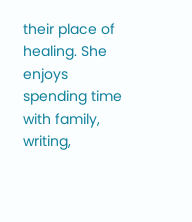their place of healing. She enjoys spending time with family, writing,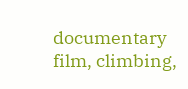documentary film, climbing,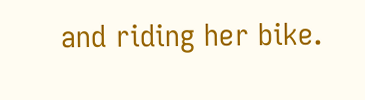and riding her bike.